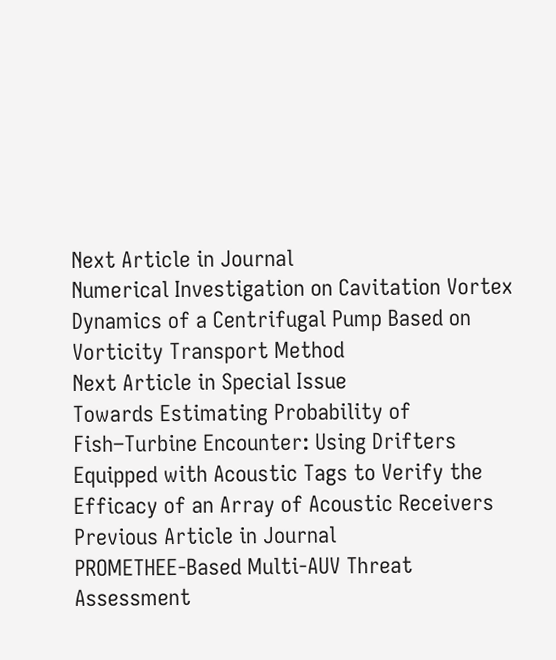Next Article in Journal
Numerical Investigation on Cavitation Vortex Dynamics of a Centrifugal Pump Based on Vorticity Transport Method
Next Article in Special Issue
Towards Estimating Probability of Fish–Turbine Encounter: Using Drifters Equipped with Acoustic Tags to Verify the Efficacy of an Array of Acoustic Receivers
Previous Article in Journal
PROMETHEE-Based Multi-AUV Threat Assessment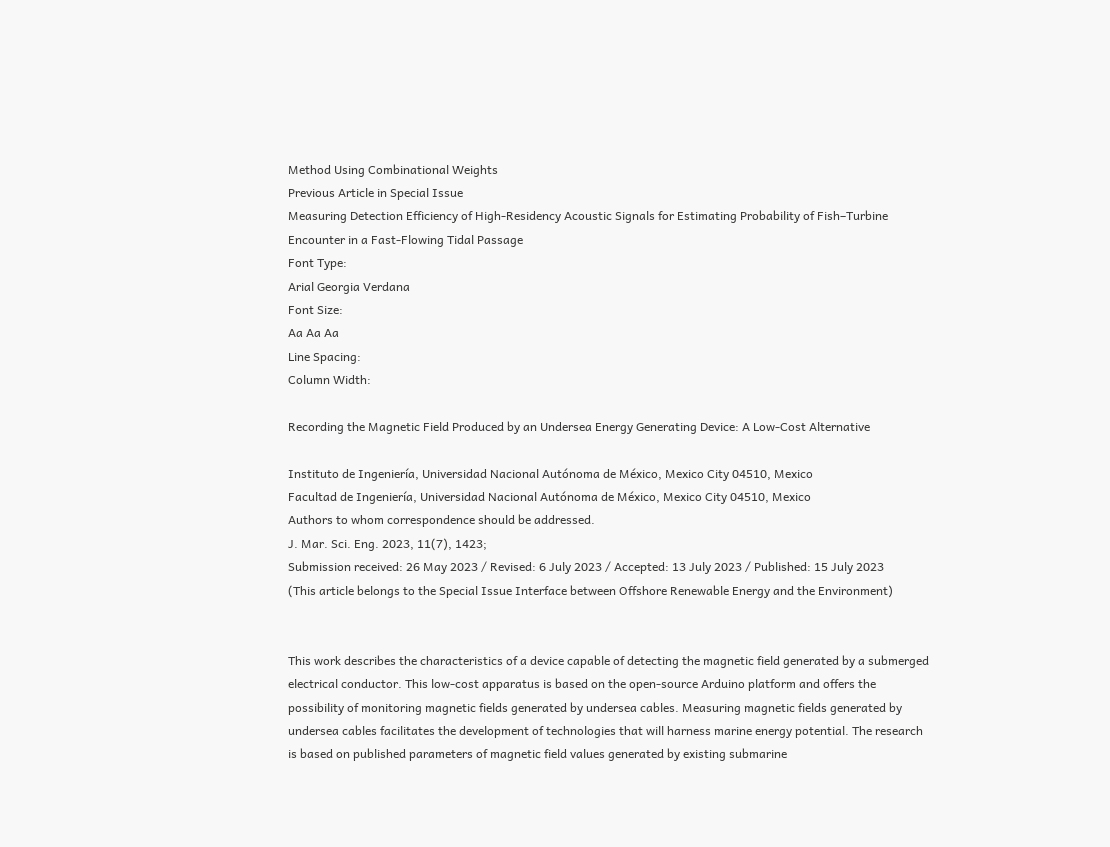Method Using Combinational Weights
Previous Article in Special Issue
Measuring Detection Efficiency of High-Residency Acoustic Signals for Estimating Probability of Fish–Turbine Encounter in a Fast-Flowing Tidal Passage
Font Type:
Arial Georgia Verdana
Font Size:
Aa Aa Aa
Line Spacing:
Column Width:

Recording the Magnetic Field Produced by an Undersea Energy Generating Device: A Low-Cost Alternative

Instituto de Ingeniería, Universidad Nacional Autónoma de México, Mexico City 04510, Mexico
Facultad de Ingeniería, Universidad Nacional Autónoma de México, Mexico City 04510, Mexico
Authors to whom correspondence should be addressed.
J. Mar. Sci. Eng. 2023, 11(7), 1423;
Submission received: 26 May 2023 / Revised: 6 July 2023 / Accepted: 13 July 2023 / Published: 15 July 2023
(This article belongs to the Special Issue Interface between Offshore Renewable Energy and the Environment)


This work describes the characteristics of a device capable of detecting the magnetic field generated by a submerged electrical conductor. This low-cost apparatus is based on the open-source Arduino platform and offers the possibility of monitoring magnetic fields generated by undersea cables. Measuring magnetic fields generated by undersea cables facilitates the development of technologies that will harness marine energy potential. The research is based on published parameters of magnetic field values generated by existing submarine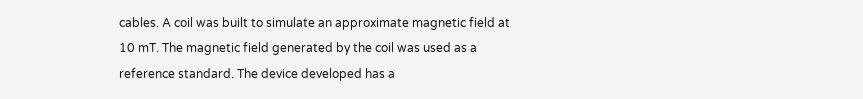cables. A coil was built to simulate an approximate magnetic field at 10 mT. The magnetic field generated by the coil was used as a reference standard. The device developed has a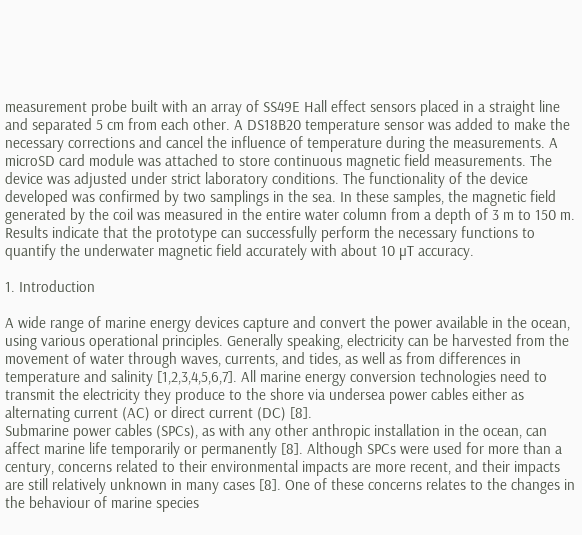measurement probe built with an array of SS49E Hall effect sensors placed in a straight line and separated 5 cm from each other. A DS18B20 temperature sensor was added to make the necessary corrections and cancel the influence of temperature during the measurements. A microSD card module was attached to store continuous magnetic field measurements. The device was adjusted under strict laboratory conditions. The functionality of the device developed was confirmed by two samplings in the sea. In these samples, the magnetic field generated by the coil was measured in the entire water column from a depth of 3 m to 150 m. Results indicate that the prototype can successfully perform the necessary functions to quantify the underwater magnetic field accurately with about 10 µT accuracy.

1. Introduction

A wide range of marine energy devices capture and convert the power available in the ocean, using various operational principles. Generally speaking, electricity can be harvested from the movement of water through waves, currents, and tides, as well as from differences in temperature and salinity [1,2,3,4,5,6,7]. All marine energy conversion technologies need to transmit the electricity they produce to the shore via undersea power cables either as alternating current (AC) or direct current (DC) [8].
Submarine power cables (SPCs), as with any other anthropic installation in the ocean, can affect marine life temporarily or permanently [8]. Although SPCs were used for more than a century, concerns related to their environmental impacts are more recent, and their impacts are still relatively unknown in many cases [8]. One of these concerns relates to the changes in the behaviour of marine species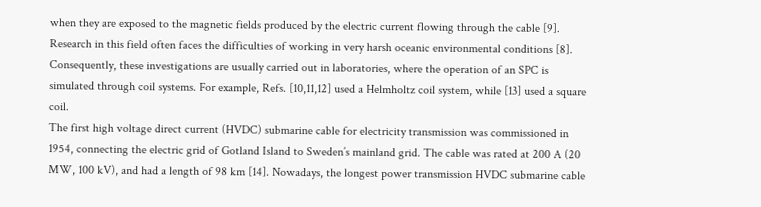when they are exposed to the magnetic fields produced by the electric current flowing through the cable [9]. Research in this field often faces the difficulties of working in very harsh oceanic environmental conditions [8]. Consequently, these investigations are usually carried out in laboratories, where the operation of an SPC is simulated through coil systems. For example, Refs. [10,11,12] used a Helmholtz coil system, while [13] used a square coil.
The first high voltage direct current (HVDC) submarine cable for electricity transmission was commissioned in 1954, connecting the electric grid of Gotland Island to Sweden’s mainland grid. The cable was rated at 200 A (20 MW, 100 kV), and had a length of 98 km [14]. Nowadays, the longest power transmission HVDC submarine cable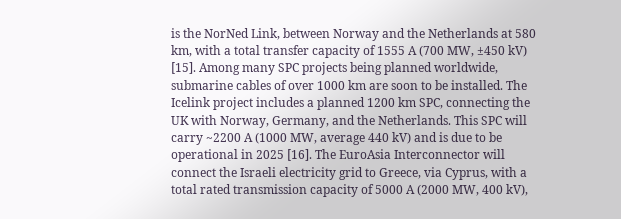is the NorNed Link, between Norway and the Netherlands at 580 km, with a total transfer capacity of 1555 A (700 MW, ±450 kV) [15]. Among many SPC projects being planned worldwide, submarine cables of over 1000 km are soon to be installed. The Icelink project includes a planned 1200 km SPC, connecting the UK with Norway, Germany, and the Netherlands. This SPC will carry ~2200 A (1000 MW, average 440 kV) and is due to be operational in 2025 [16]. The EuroAsia Interconnector will connect the Israeli electricity grid to Greece, via Cyprus, with a total rated transmission capacity of 5000 A (2000 MW, 400 kV),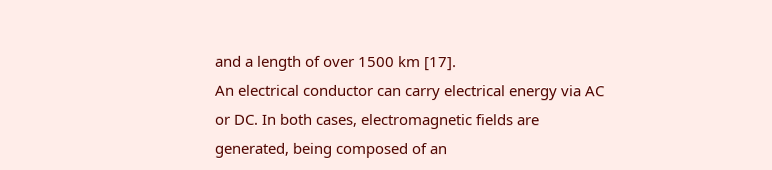and a length of over 1500 km [17].
An electrical conductor can carry electrical energy via AC or DC. In both cases, electromagnetic fields are generated, being composed of an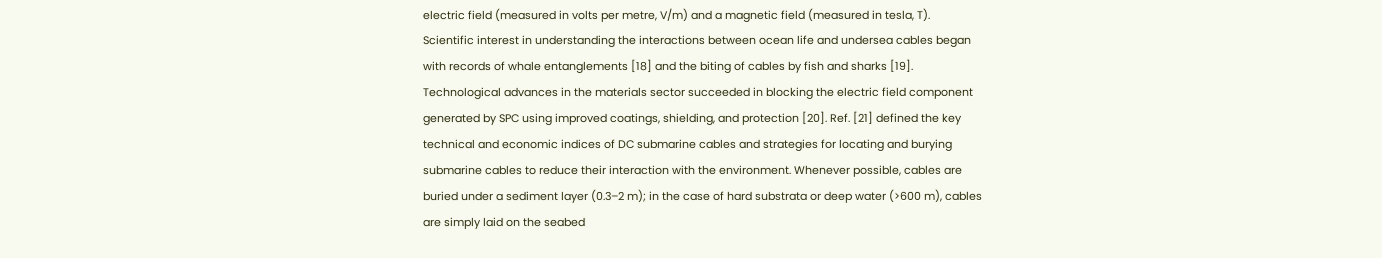electric field (measured in volts per metre, V/m) and a magnetic field (measured in tesla, T). Scientific interest in understanding the interactions between ocean life and undersea cables began with records of whale entanglements [18] and the biting of cables by fish and sharks [19]. Technological advances in the materials sector succeeded in blocking the electric field component generated by SPC using improved coatings, shielding, and protection [20]. Ref. [21] defined the key technical and economic indices of DC submarine cables and strategies for locating and burying submarine cables to reduce their interaction with the environment. Whenever possible, cables are buried under a sediment layer (0.3–2 m); in the case of hard substrata or deep water (>600 m), cables are simply laid on the seabed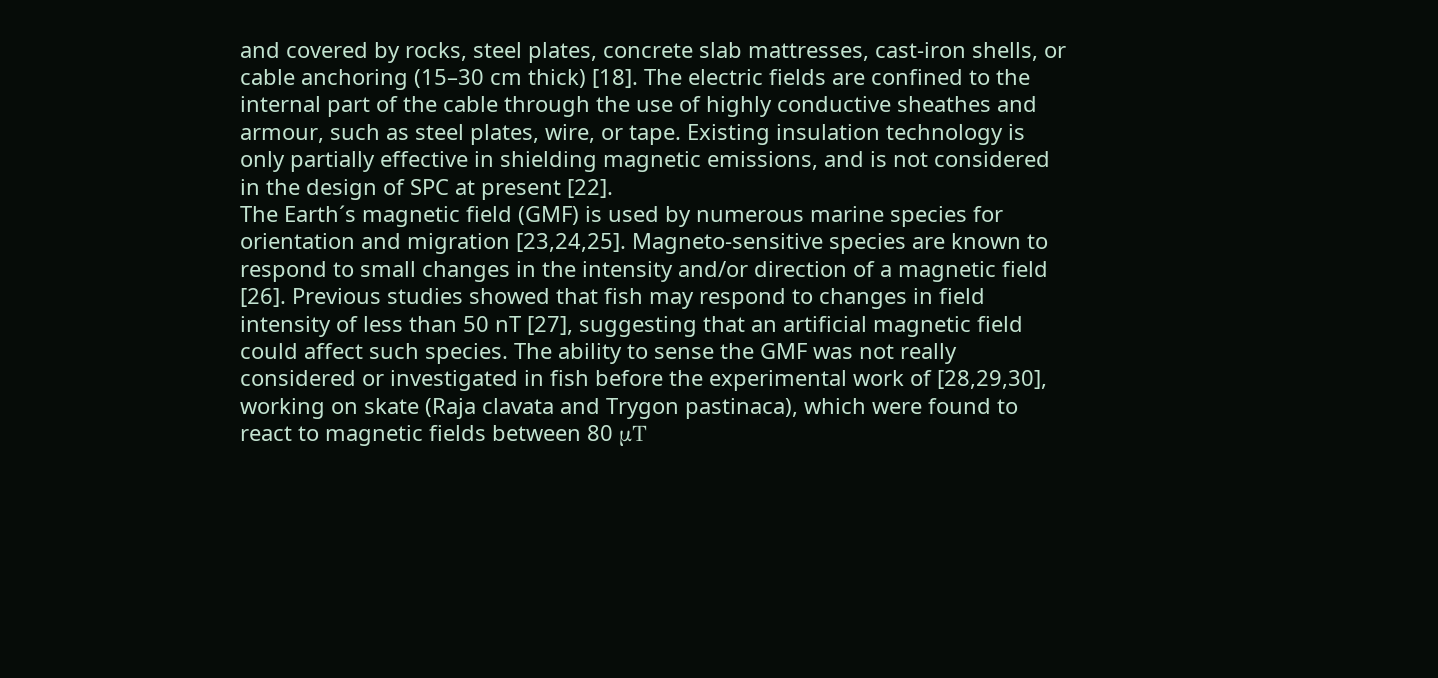and covered by rocks, steel plates, concrete slab mattresses, cast-iron shells, or cable anchoring (15–30 cm thick) [18]. The electric fields are confined to the internal part of the cable through the use of highly conductive sheathes and armour, such as steel plates, wire, or tape. Existing insulation technology is only partially effective in shielding magnetic emissions, and is not considered in the design of SPC at present [22].
The Earth´s magnetic field (GMF) is used by numerous marine species for orientation and migration [23,24,25]. Magneto-sensitive species are known to respond to small changes in the intensity and/or direction of a magnetic field [26]. Previous studies showed that fish may respond to changes in field intensity of less than 50 nT [27], suggesting that an artificial magnetic field could affect such species. The ability to sense the GMF was not really considered or investigated in fish before the experimental work of [28,29,30], working on skate (Raja clavata and Trygon pastinaca), which were found to react to magnetic fields between 80 μT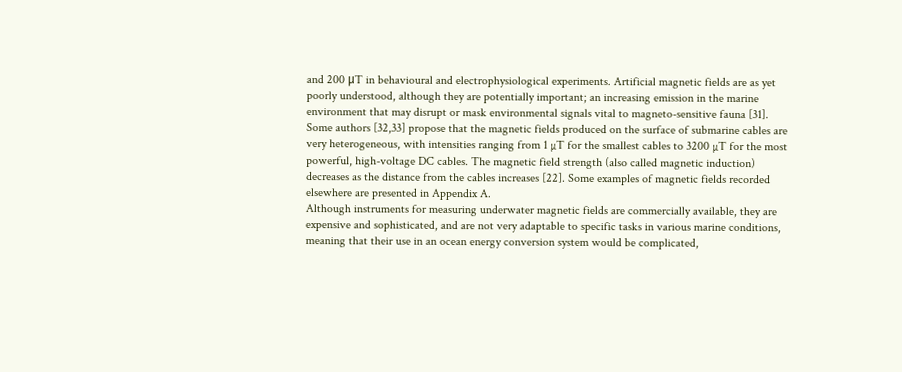and 200 μT in behavioural and electrophysiological experiments. Artificial magnetic fields are as yet poorly understood, although they are potentially important; an increasing emission in the marine environment that may disrupt or mask environmental signals vital to magneto-sensitive fauna [31].
Some authors [32,33] propose that the magnetic fields produced on the surface of submarine cables are very heterogeneous, with intensities ranging from 1 µT for the smallest cables to 3200 µT for the most powerful, high-voltage DC cables. The magnetic field strength (also called magnetic induction) decreases as the distance from the cables increases [22]. Some examples of magnetic fields recorded elsewhere are presented in Appendix A.
Although instruments for measuring underwater magnetic fields are commercially available, they are expensive and sophisticated, and are not very adaptable to specific tasks in various marine conditions, meaning that their use in an ocean energy conversion system would be complicated,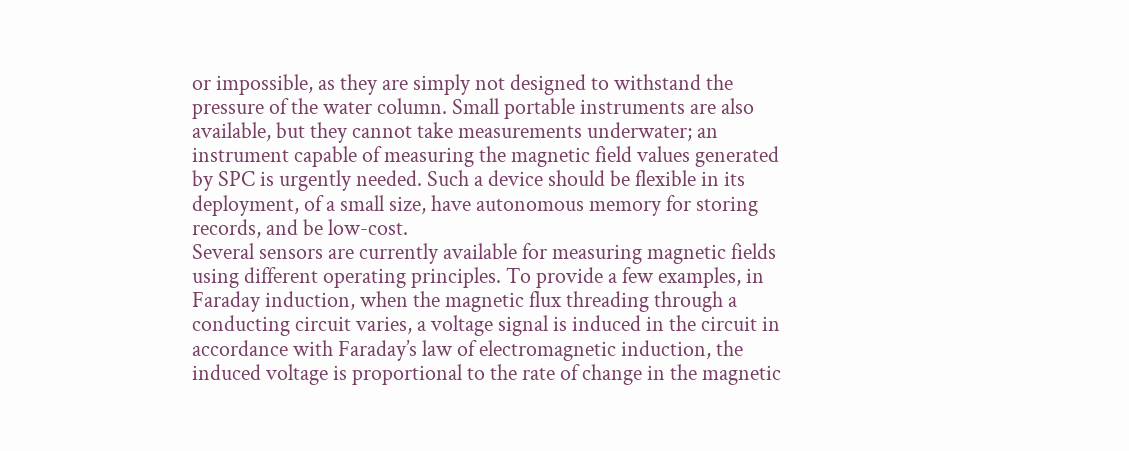or impossible, as they are simply not designed to withstand the pressure of the water column. Small portable instruments are also available, but they cannot take measurements underwater; an instrument capable of measuring the magnetic field values generated by SPC is urgently needed. Such a device should be flexible in its deployment, of a small size, have autonomous memory for storing records, and be low-cost.
Several sensors are currently available for measuring magnetic fields using different operating principles. To provide a few examples, in Faraday induction, when the magnetic flux threading through a conducting circuit varies, a voltage signal is induced in the circuit in accordance with Faraday’s law of electromagnetic induction, the induced voltage is proportional to the rate of change in the magnetic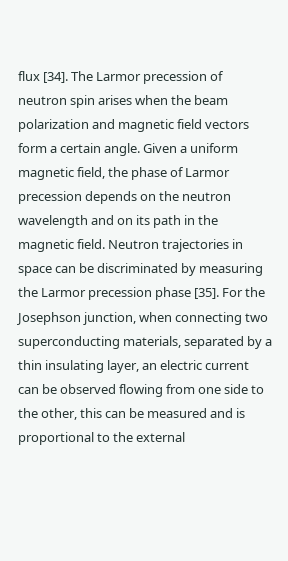flux [34]. The Larmor precession of neutron spin arises when the beam polarization and magnetic field vectors form a certain angle. Given a uniform magnetic field, the phase of Larmor precession depends on the neutron wavelength and on its path in the magnetic field. Neutron trajectories in space can be discriminated by measuring the Larmor precession phase [35]. For the Josephson junction, when connecting two superconducting materials, separated by a thin insulating layer, an electric current can be observed flowing from one side to the other, this can be measured and is proportional to the external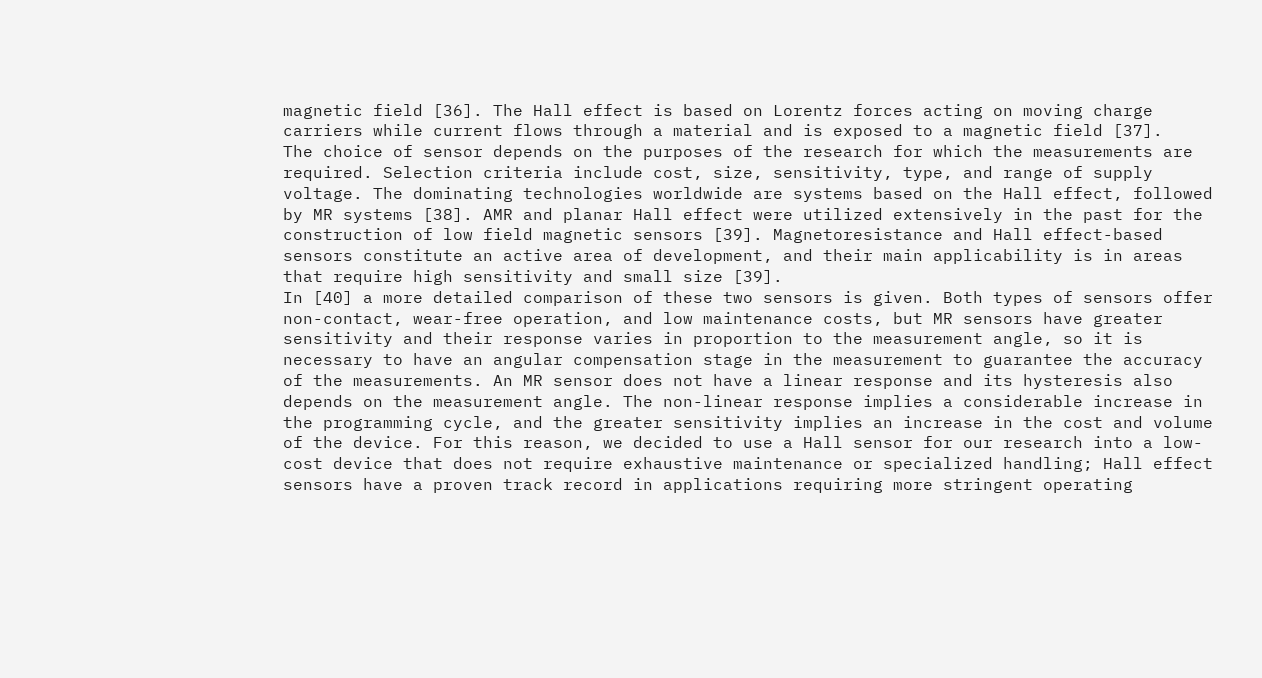magnetic field [36]. The Hall effect is based on Lorentz forces acting on moving charge carriers while current flows through a material and is exposed to a magnetic field [37].
The choice of sensor depends on the purposes of the research for which the measurements are required. Selection criteria include cost, size, sensitivity, type, and range of supply voltage. The dominating technologies worldwide are systems based on the Hall effect, followed by MR systems [38]. AMR and planar Hall effect were utilized extensively in the past for the construction of low field magnetic sensors [39]. Magnetoresistance and Hall effect-based sensors constitute an active area of development, and their main applicability is in areas that require high sensitivity and small size [39].
In [40] a more detailed comparison of these two sensors is given. Both types of sensors offer non-contact, wear-free operation, and low maintenance costs, but MR sensors have greater sensitivity and their response varies in proportion to the measurement angle, so it is necessary to have an angular compensation stage in the measurement to guarantee the accuracy of the measurements. An MR sensor does not have a linear response and its hysteresis also depends on the measurement angle. The non-linear response implies a considerable increase in the programming cycle, and the greater sensitivity implies an increase in the cost and volume of the device. For this reason, we decided to use a Hall sensor for our research into a low-cost device that does not require exhaustive maintenance or specialized handling; Hall effect sensors have a proven track record in applications requiring more stringent operating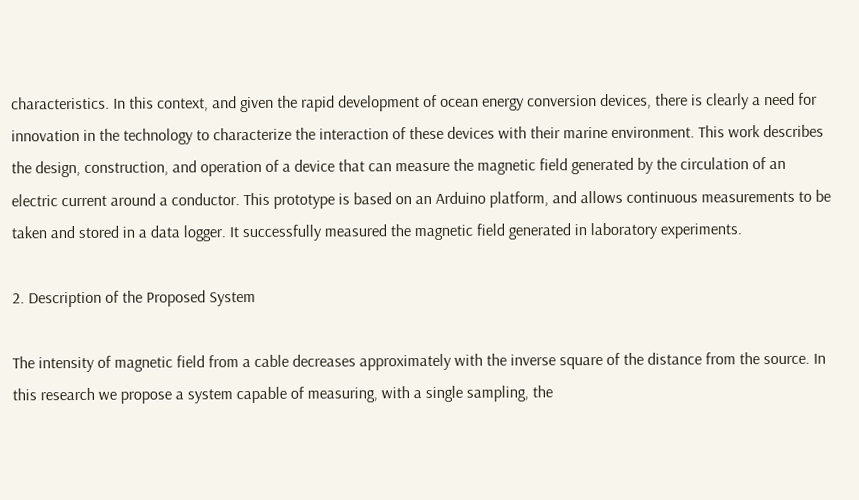characteristics. In this context, and given the rapid development of ocean energy conversion devices, there is clearly a need for innovation in the technology to characterize the interaction of these devices with their marine environment. This work describes the design, construction, and operation of a device that can measure the magnetic field generated by the circulation of an electric current around a conductor. This prototype is based on an Arduino platform, and allows continuous measurements to be taken and stored in a data logger. It successfully measured the magnetic field generated in laboratory experiments.

2. Description of the Proposed System

The intensity of magnetic field from a cable decreases approximately with the inverse square of the distance from the source. In this research we propose a system capable of measuring, with a single sampling, the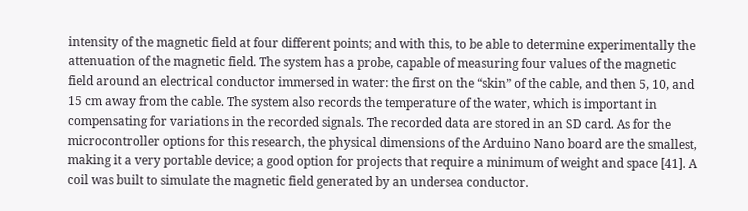intensity of the magnetic field at four different points; and with this, to be able to determine experimentally the attenuation of the magnetic field. The system has a probe, capable of measuring four values of the magnetic field around an electrical conductor immersed in water: the first on the “skin” of the cable, and then 5, 10, and 15 cm away from the cable. The system also records the temperature of the water, which is important in compensating for variations in the recorded signals. The recorded data are stored in an SD card. As for the microcontroller options for this research, the physical dimensions of the Arduino Nano board are the smallest, making it a very portable device; a good option for projects that require a minimum of weight and space [41]. A coil was built to simulate the magnetic field generated by an undersea conductor.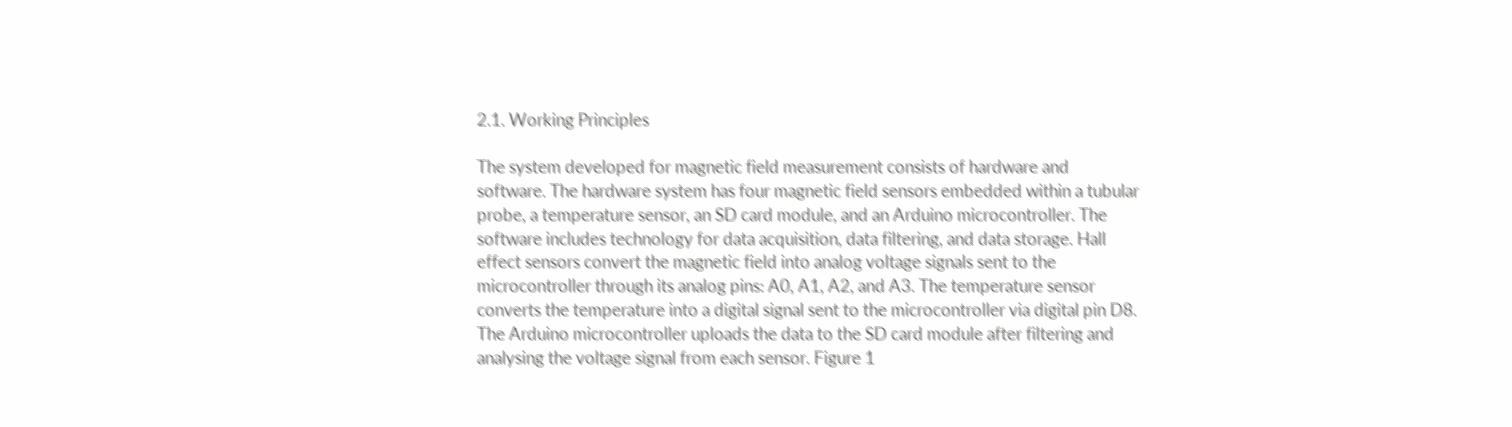2.1. Working Principles

The system developed for magnetic field measurement consists of hardware and software. The hardware system has four magnetic field sensors embedded within a tubular probe, a temperature sensor, an SD card module, and an Arduino microcontroller. The software includes technology for data acquisition, data filtering, and data storage. Hall effect sensors convert the magnetic field into analog voltage signals sent to the microcontroller through its analog pins: A0, A1, A2, and A3. The temperature sensor converts the temperature into a digital signal sent to the microcontroller via digital pin D8. The Arduino microcontroller uploads the data to the SD card module after filtering and analysing the voltage signal from each sensor. Figure 1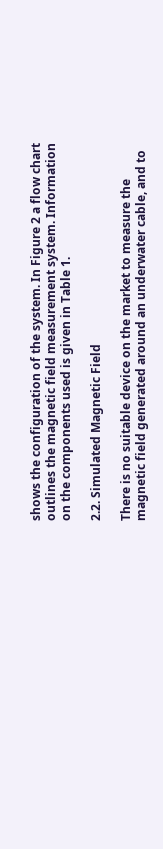shows the configuration of the system. In Figure 2 a flow chart outlines the magnetic field measurement system. Information on the components used is given in Table 1.

2.2. Simulated Magnetic Field

There is no suitable device on the market to measure the magnetic field generated around an underwater cable, and to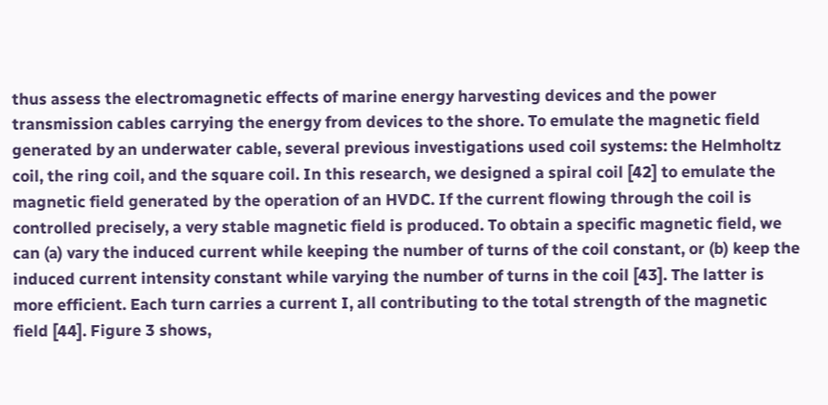thus assess the electromagnetic effects of marine energy harvesting devices and the power transmission cables carrying the energy from devices to the shore. To emulate the magnetic field generated by an underwater cable, several previous investigations used coil systems: the Helmholtz coil, the ring coil, and the square coil. In this research, we designed a spiral coil [42] to emulate the magnetic field generated by the operation of an HVDC. If the current flowing through the coil is controlled precisely, a very stable magnetic field is produced. To obtain a specific magnetic field, we can (a) vary the induced current while keeping the number of turns of the coil constant, or (b) keep the induced current intensity constant while varying the number of turns in the coil [43]. The latter is more efficient. Each turn carries a current I, all contributing to the total strength of the magnetic field [44]. Figure 3 shows,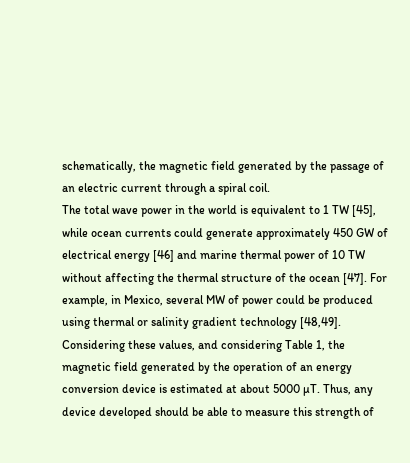schematically, the magnetic field generated by the passage of an electric current through a spiral coil.
The total wave power in the world is equivalent to 1 TW [45], while ocean currents could generate approximately 450 GW of electrical energy [46] and marine thermal power of 10 TW without affecting the thermal structure of the ocean [47]. For example, in Mexico, several MW of power could be produced using thermal or salinity gradient technology [48,49]. Considering these values, and considering Table 1, the magnetic field generated by the operation of an energy conversion device is estimated at about 5000 µT. Thus, any device developed should be able to measure this strength of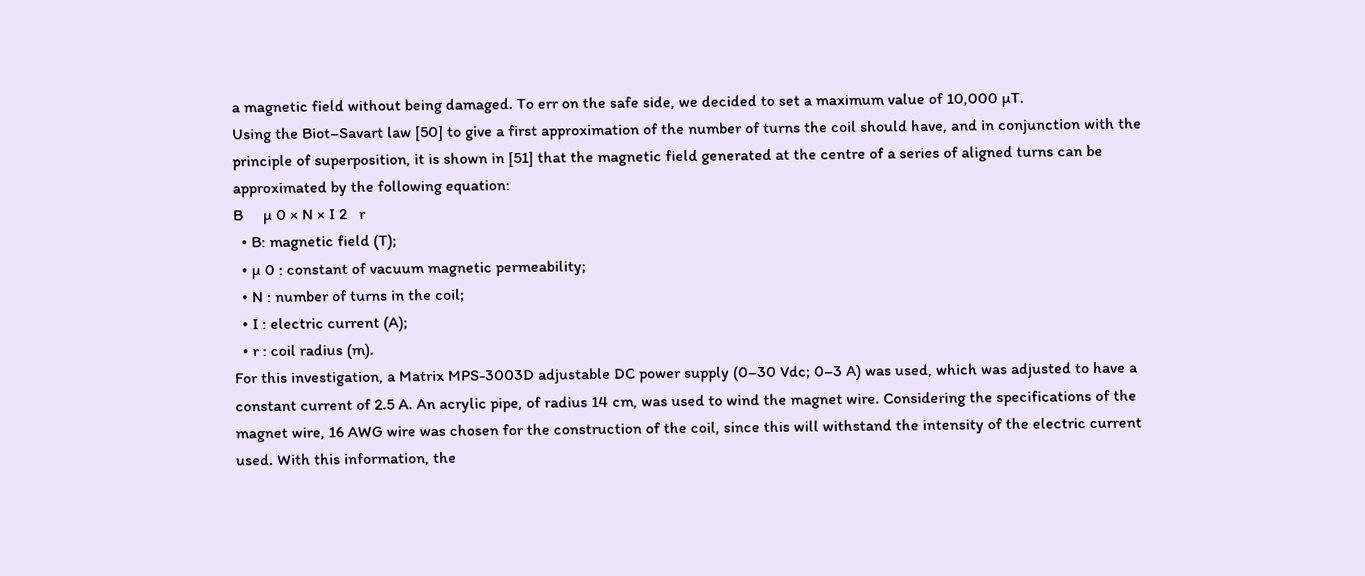a magnetic field without being damaged. To err on the safe side, we decided to set a maximum value of 10,000 µT.
Using the Biot–Savart law [50] to give a first approximation of the number of turns the coil should have, and in conjunction with the principle of superposition, it is shown in [51] that the magnetic field generated at the centre of a series of aligned turns can be approximated by the following equation:
B     µ 0 × N × I 2   r
  • B: magnetic field (T);
  • µ 0 : constant of vacuum magnetic permeability;
  • N : number of turns in the coil;
  • I : electric current (A);
  • r : coil radius (m).
For this investigation, a Matrix MPS-3003D adjustable DC power supply (0–30 Vdc; 0–3 A) was used, which was adjusted to have a constant current of 2.5 A. An acrylic pipe, of radius 14 cm, was used to wind the magnet wire. Considering the specifications of the magnet wire, 16 AWG wire was chosen for the construction of the coil, since this will withstand the intensity of the electric current used. With this information, the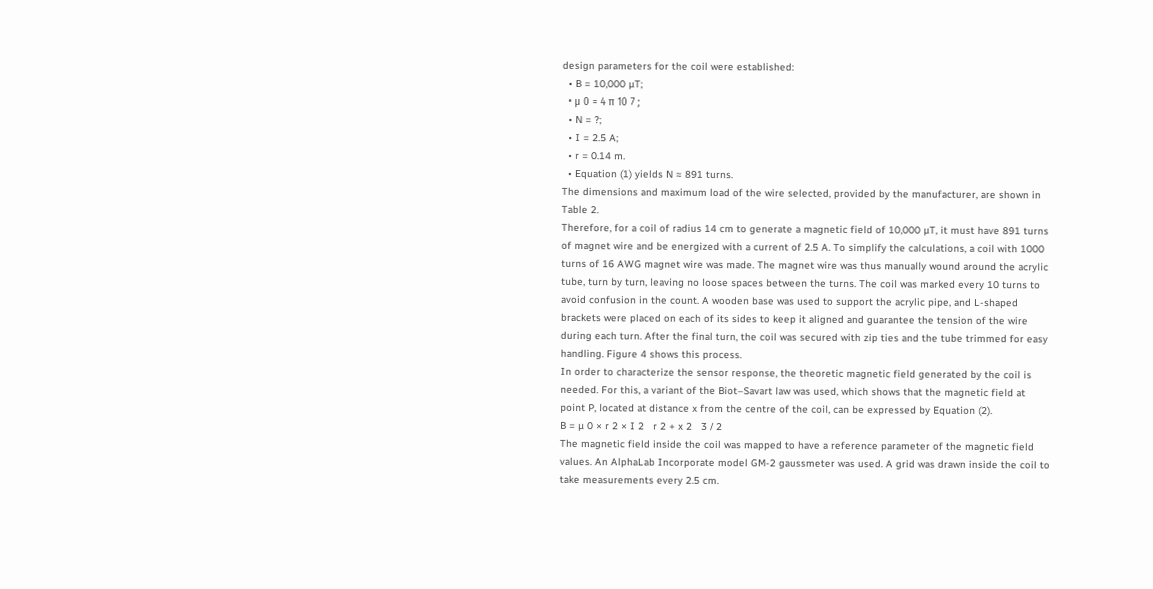design parameters for the coil were established:
  • B = 10,000 µT;
  • µ 0 = 4 π 10 7 ;
  • N = ?;
  • I = 2.5 A;
  • r = 0.14 m.
  • Equation (1) yields N ≈ 891 turns.
The dimensions and maximum load of the wire selected, provided by the manufacturer, are shown in Table 2.
Therefore, for a coil of radius 14 cm to generate a magnetic field of 10,000 µT, it must have 891 turns of magnet wire and be energized with a current of 2.5 A. To simplify the calculations, a coil with 1000 turns of 16 AWG magnet wire was made. The magnet wire was thus manually wound around the acrylic tube, turn by turn, leaving no loose spaces between the turns. The coil was marked every 10 turns to avoid confusion in the count. A wooden base was used to support the acrylic pipe, and L-shaped brackets were placed on each of its sides to keep it aligned and guarantee the tension of the wire during each turn. After the final turn, the coil was secured with zip ties and the tube trimmed for easy handling. Figure 4 shows this process.
In order to characterize the sensor response, the theoretic magnetic field generated by the coil is needed. For this, a variant of the Biot–Savart law was used, which shows that the magnetic field at point P, located at distance x from the centre of the coil, can be expressed by Equation (2).
B = µ 0 × r 2 × I 2   r 2 + x 2   3 / 2
The magnetic field inside the coil was mapped to have a reference parameter of the magnetic field values. An AlphaLab Incorporate model GM-2 gaussmeter was used. A grid was drawn inside the coil to take measurements every 2.5 cm.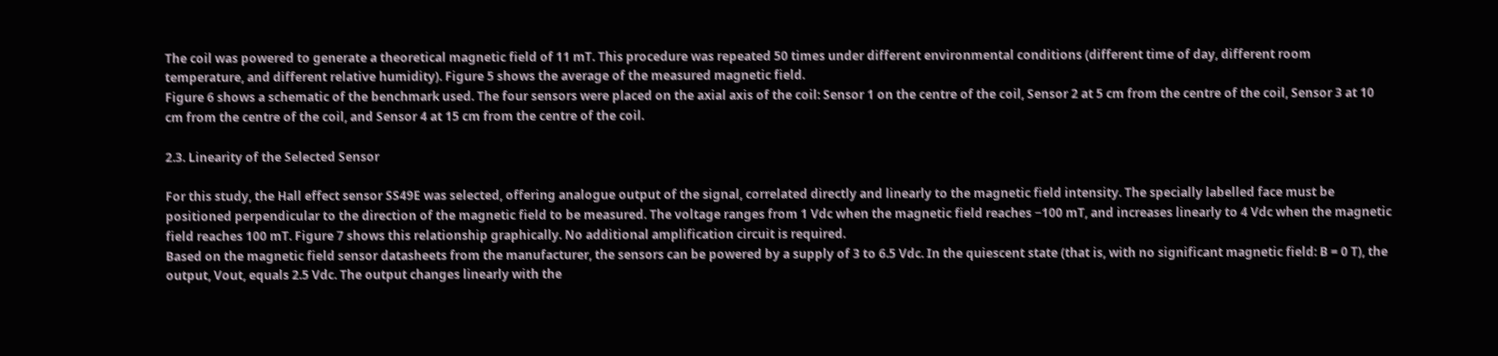The coil was powered to generate a theoretical magnetic field of 11 mT. This procedure was repeated 50 times under different environmental conditions (different time of day, different room temperature, and different relative humidity). Figure 5 shows the average of the measured magnetic field.
Figure 6 shows a schematic of the benchmark used. The four sensors were placed on the axial axis of the coil: Sensor 1 on the centre of the coil, Sensor 2 at 5 cm from the centre of the coil, Sensor 3 at 10 cm from the centre of the coil, and Sensor 4 at 15 cm from the centre of the coil.

2.3. Linearity of the Selected Sensor

For this study, the Hall effect sensor SS49E was selected, offering analogue output of the signal, correlated directly and linearly to the magnetic field intensity. The specially labelled face must be positioned perpendicular to the direction of the magnetic field to be measured. The voltage ranges from 1 Vdc when the magnetic field reaches −100 mT, and increases linearly to 4 Vdc when the magnetic field reaches 100 mT. Figure 7 shows this relationship graphically. No additional amplification circuit is required.
Based on the magnetic field sensor datasheets from the manufacturer, the sensors can be powered by a supply of 3 to 6.5 Vdc. In the quiescent state (that is, with no significant magnetic field: B = 0 T), the output, Vout, equals 2.5 Vdc. The output changes linearly with the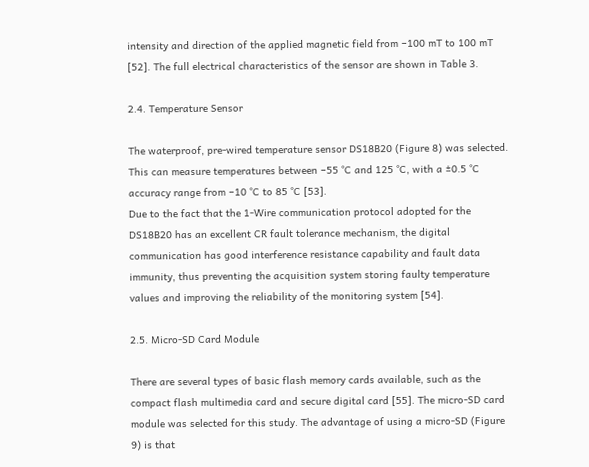intensity and direction of the applied magnetic field from −100 mT to 100 mT [52]. The full electrical characteristics of the sensor are shown in Table 3.

2.4. Temperature Sensor

The waterproof, pre-wired temperature sensor DS18B20 (Figure 8) was selected. This can measure temperatures between −55 °C and 125 °C, with a ±0.5 °C accuracy range from −10 °C to 85 °C [53].
Due to the fact that the 1-Wire communication protocol adopted for the DS18B20 has an excellent CR fault tolerance mechanism, the digital communication has good interference resistance capability and fault data immunity, thus preventing the acquisition system storing faulty temperature values and improving the reliability of the monitoring system [54].

2.5. Micro-SD Card Module

There are several types of basic flash memory cards available, such as the compact flash multimedia card and secure digital card [55]. The micro-SD card module was selected for this study. The advantage of using a micro-SD (Figure 9) is that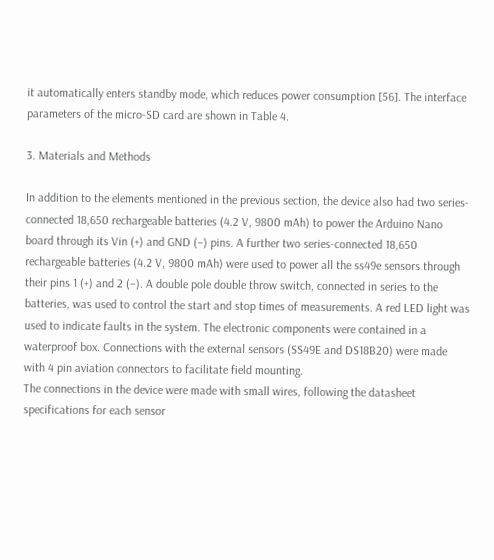it automatically enters standby mode, which reduces power consumption [56]. The interface parameters of the micro-SD card are shown in Table 4.

3. Materials and Methods

In addition to the elements mentioned in the previous section, the device also had two series-connected 18,650 rechargeable batteries (4.2 V, 9800 mAh) to power the Arduino Nano board through its Vin (+) and GND (−) pins. A further two series-connected 18,650 rechargeable batteries (4.2 V, 9800 mAh) were used to power all the ss49e sensors through their pins 1 (+) and 2 (−). A double pole double throw switch, connected in series to the batteries, was used to control the start and stop times of measurements. A red LED light was used to indicate faults in the system. The electronic components were contained in a waterproof box. Connections with the external sensors (SS49E and DS18B20) were made with 4 pin aviation connectors to facilitate field mounting.
The connections in the device were made with small wires, following the datasheet specifications for each sensor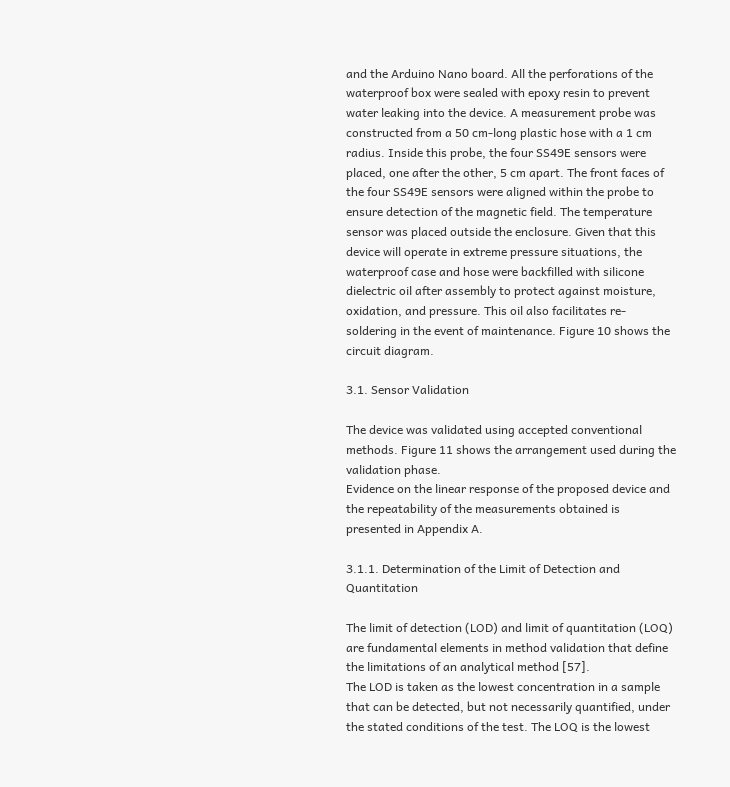and the Arduino Nano board. All the perforations of the waterproof box were sealed with epoxy resin to prevent water leaking into the device. A measurement probe was constructed from a 50 cm-long plastic hose with a 1 cm radius. Inside this probe, the four SS49E sensors were placed, one after the other, 5 cm apart. The front faces of the four SS49E sensors were aligned within the probe to ensure detection of the magnetic field. The temperature sensor was placed outside the enclosure. Given that this device will operate in extreme pressure situations, the waterproof case and hose were backfilled with silicone dielectric oil after assembly to protect against moisture, oxidation, and pressure. This oil also facilitates re-soldering in the event of maintenance. Figure 10 shows the circuit diagram.

3.1. Sensor Validation

The device was validated using accepted conventional methods. Figure 11 shows the arrangement used during the validation phase.
Evidence on the linear response of the proposed device and the repeatability of the measurements obtained is presented in Appendix A.

3.1.1. Determination of the Limit of Detection and Quantitation

The limit of detection (LOD) and limit of quantitation (LOQ) are fundamental elements in method validation that define the limitations of an analytical method [57].
The LOD is taken as the lowest concentration in a sample that can be detected, but not necessarily quantified, under the stated conditions of the test. The LOQ is the lowest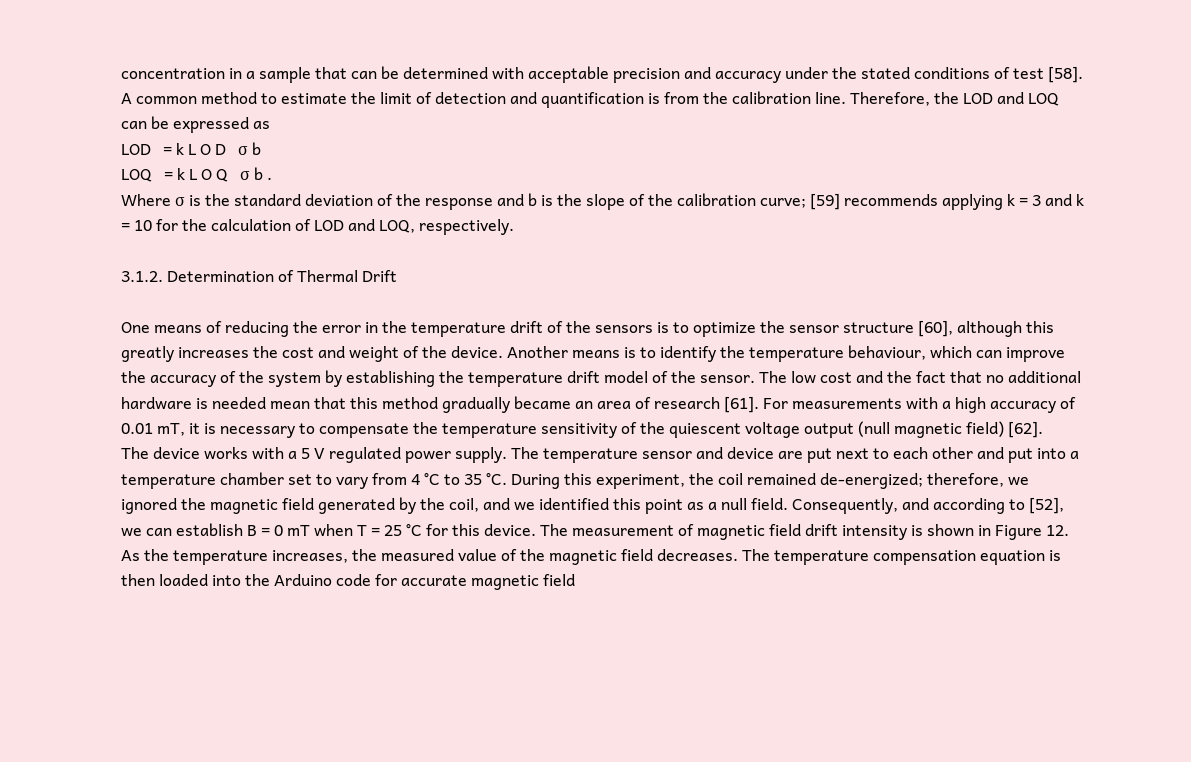concentration in a sample that can be determined with acceptable precision and accuracy under the stated conditions of test [58]. A common method to estimate the limit of detection and quantification is from the calibration line. Therefore, the LOD and LOQ can be expressed as
LOD   = k L O D   σ b
LOQ   = k L O Q   σ b .
Where σ is the standard deviation of the response and b is the slope of the calibration curve; [59] recommends applying k = 3 and k = 10 for the calculation of LOD and LOQ, respectively.

3.1.2. Determination of Thermal Drift

One means of reducing the error in the temperature drift of the sensors is to optimize the sensor structure [60], although this greatly increases the cost and weight of the device. Another means is to identify the temperature behaviour, which can improve the accuracy of the system by establishing the temperature drift model of the sensor. The low cost and the fact that no additional hardware is needed mean that this method gradually became an area of research [61]. For measurements with a high accuracy of 0.01 mT, it is necessary to compensate the temperature sensitivity of the quiescent voltage output (null magnetic field) [62].
The device works with a 5 V regulated power supply. The temperature sensor and device are put next to each other and put into a temperature chamber set to vary from 4 °C to 35 °C. During this experiment, the coil remained de-energized; therefore, we ignored the magnetic field generated by the coil, and we identified this point as a null field. Consequently, and according to [52], we can establish B = 0 mT when T = 25 °C for this device. The measurement of magnetic field drift intensity is shown in Figure 12.
As the temperature increases, the measured value of the magnetic field decreases. The temperature compensation equation is then loaded into the Arduino code for accurate magnetic field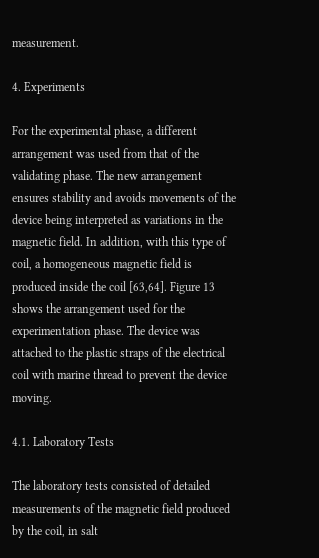measurement.

4. Experiments

For the experimental phase, a different arrangement was used from that of the validating phase. The new arrangement ensures stability and avoids movements of the device being interpreted as variations in the magnetic field. In addition, with this type of coil, a homogeneous magnetic field is produced inside the coil [63,64]. Figure 13 shows the arrangement used for the experimentation phase. The device was attached to the plastic straps of the electrical coil with marine thread to prevent the device moving.

4.1. Laboratory Tests

The laboratory tests consisted of detailed measurements of the magnetic field produced by the coil, in salt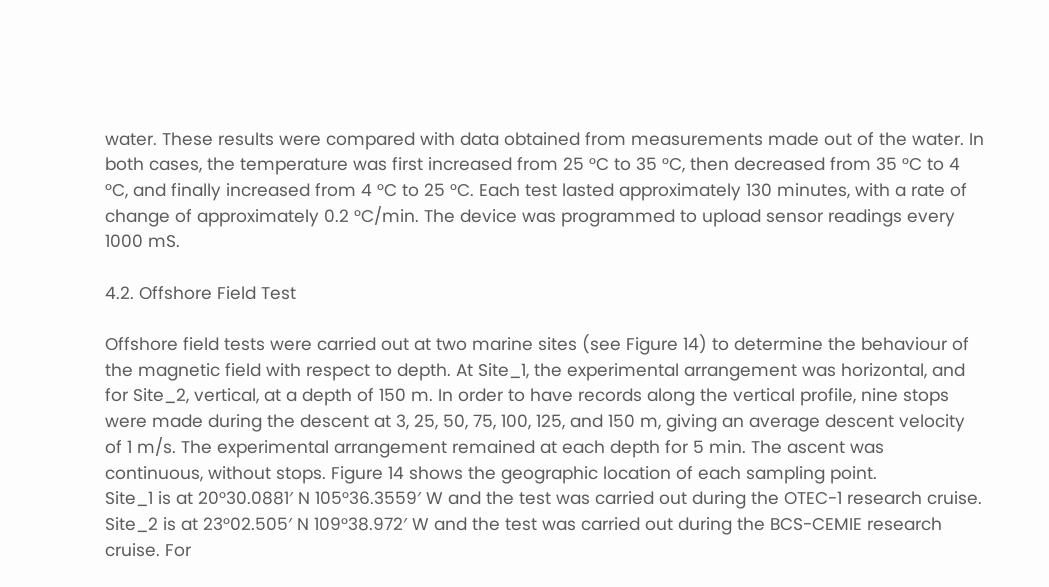water. These results were compared with data obtained from measurements made out of the water. In both cases, the temperature was first increased from 25 °C to 35 °C, then decreased from 35 °C to 4 °C, and finally increased from 4 °C to 25 °C. Each test lasted approximately 130 minutes, with a rate of change of approximately 0.2 °C/min. The device was programmed to upload sensor readings every 1000 mS.

4.2. Offshore Field Test

Offshore field tests were carried out at two marine sites (see Figure 14) to determine the behaviour of the magnetic field with respect to depth. At Site_1, the experimental arrangement was horizontal, and for Site_2, vertical, at a depth of 150 m. In order to have records along the vertical profile, nine stops were made during the descent at 3, 25, 50, 75, 100, 125, and 150 m, giving an average descent velocity of 1 m/s. The experimental arrangement remained at each depth for 5 min. The ascent was continuous, without stops. Figure 14 shows the geographic location of each sampling point.
Site_1 is at 20°30.0881′ N 105°36.3559′ W and the test was carried out during the OTEC-1 research cruise. Site_2 is at 23°02.505′ N 109°38.972′ W and the test was carried out during the BCS-CEMIE research cruise. For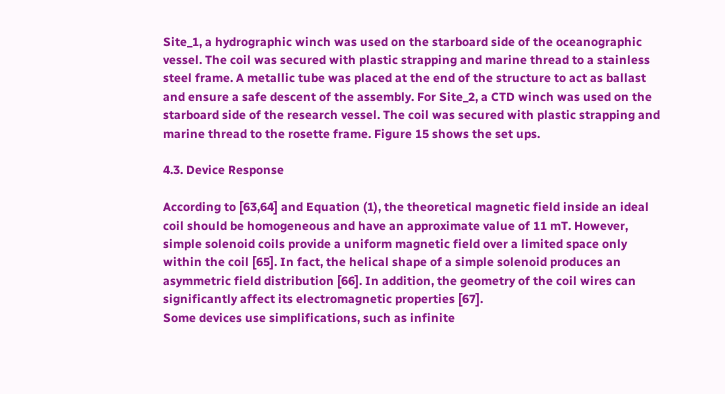Site_1, a hydrographic winch was used on the starboard side of the oceanographic vessel. The coil was secured with plastic strapping and marine thread to a stainless steel frame. A metallic tube was placed at the end of the structure to act as ballast and ensure a safe descent of the assembly. For Site_2, a CTD winch was used on the starboard side of the research vessel. The coil was secured with plastic strapping and marine thread to the rosette frame. Figure 15 shows the set ups.

4.3. Device Response

According to [63,64] and Equation (1), the theoretical magnetic field inside an ideal coil should be homogeneous and have an approximate value of 11 mT. However, simple solenoid coils provide a uniform magnetic field over a limited space only within the coil [65]. In fact, the helical shape of a simple solenoid produces an asymmetric field distribution [66]. In addition, the geometry of the coil wires can significantly affect its electromagnetic properties [67].
Some devices use simplifications, such as infinite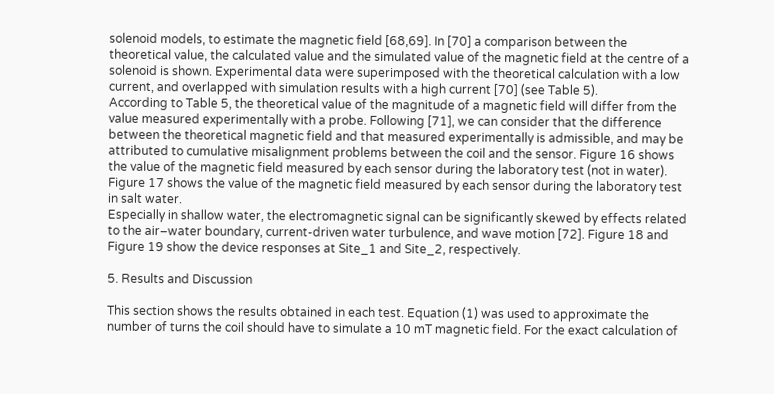solenoid models, to estimate the magnetic field [68,69]. In [70] a comparison between the theoretical value, the calculated value and the simulated value of the magnetic field at the centre of a solenoid is shown. Experimental data were superimposed with the theoretical calculation with a low current, and overlapped with simulation results with a high current [70] (see Table 5).
According to Table 5, the theoretical value of the magnitude of a magnetic field will differ from the value measured experimentally with a probe. Following [71], we can consider that the difference between the theoretical magnetic field and that measured experimentally is admissible, and may be attributed to cumulative misalignment problems between the coil and the sensor. Figure 16 shows the value of the magnetic field measured by each sensor during the laboratory test (not in water).
Figure 17 shows the value of the magnetic field measured by each sensor during the laboratory test in salt water.
Especially in shallow water, the electromagnetic signal can be significantly skewed by effects related to the air–water boundary, current-driven water turbulence, and wave motion [72]. Figure 18 and Figure 19 show the device responses at Site_1 and Site_2, respectively.

5. Results and Discussion

This section shows the results obtained in each test. Equation (1) was used to approximate the number of turns the coil should have to simulate a 10 mT magnetic field. For the exact calculation of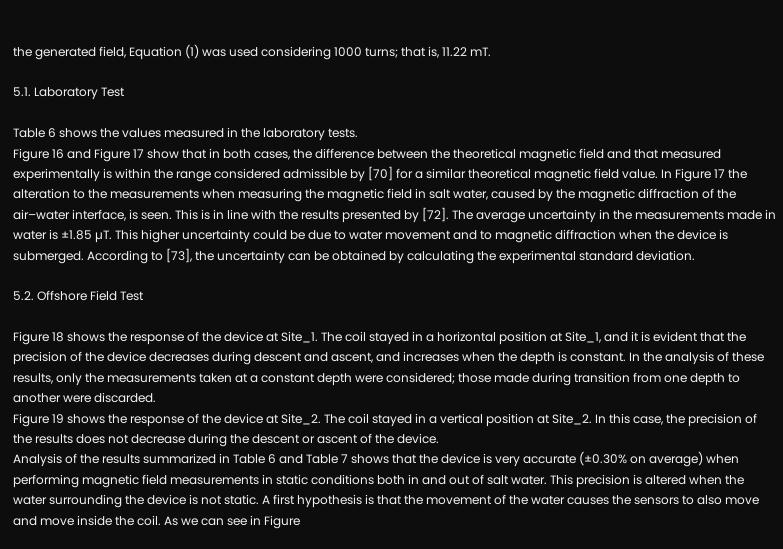the generated field, Equation (1) was used considering 1000 turns; that is, 11.22 mT.

5.1. Laboratory Test

Table 6 shows the values measured in the laboratory tests.
Figure 16 and Figure 17 show that in both cases, the difference between the theoretical magnetic field and that measured experimentally is within the range considered admissible by [70] for a similar theoretical magnetic field value. In Figure 17 the alteration to the measurements when measuring the magnetic field in salt water, caused by the magnetic diffraction of the air–water interface, is seen. This is in line with the results presented by [72]. The average uncertainty in the measurements made in water is ±1.85 µT. This higher uncertainty could be due to water movement and to magnetic diffraction when the device is submerged. According to [73], the uncertainty can be obtained by calculating the experimental standard deviation.

5.2. Offshore Field Test

Figure 18 shows the response of the device at Site_1. The coil stayed in a horizontal position at Site_1, and it is evident that the precision of the device decreases during descent and ascent, and increases when the depth is constant. In the analysis of these results, only the measurements taken at a constant depth were considered; those made during transition from one depth to another were discarded.
Figure 19 shows the response of the device at Site_2. The coil stayed in a vertical position at Site_2. In this case, the precision of the results does not decrease during the descent or ascent of the device.
Analysis of the results summarized in Table 6 and Table 7 shows that the device is very accurate (±0.30% on average) when performing magnetic field measurements in static conditions both in and out of salt water. This precision is altered when the water surrounding the device is not static. A first hypothesis is that the movement of the water causes the sensors to also move and move inside the coil. As we can see in Figure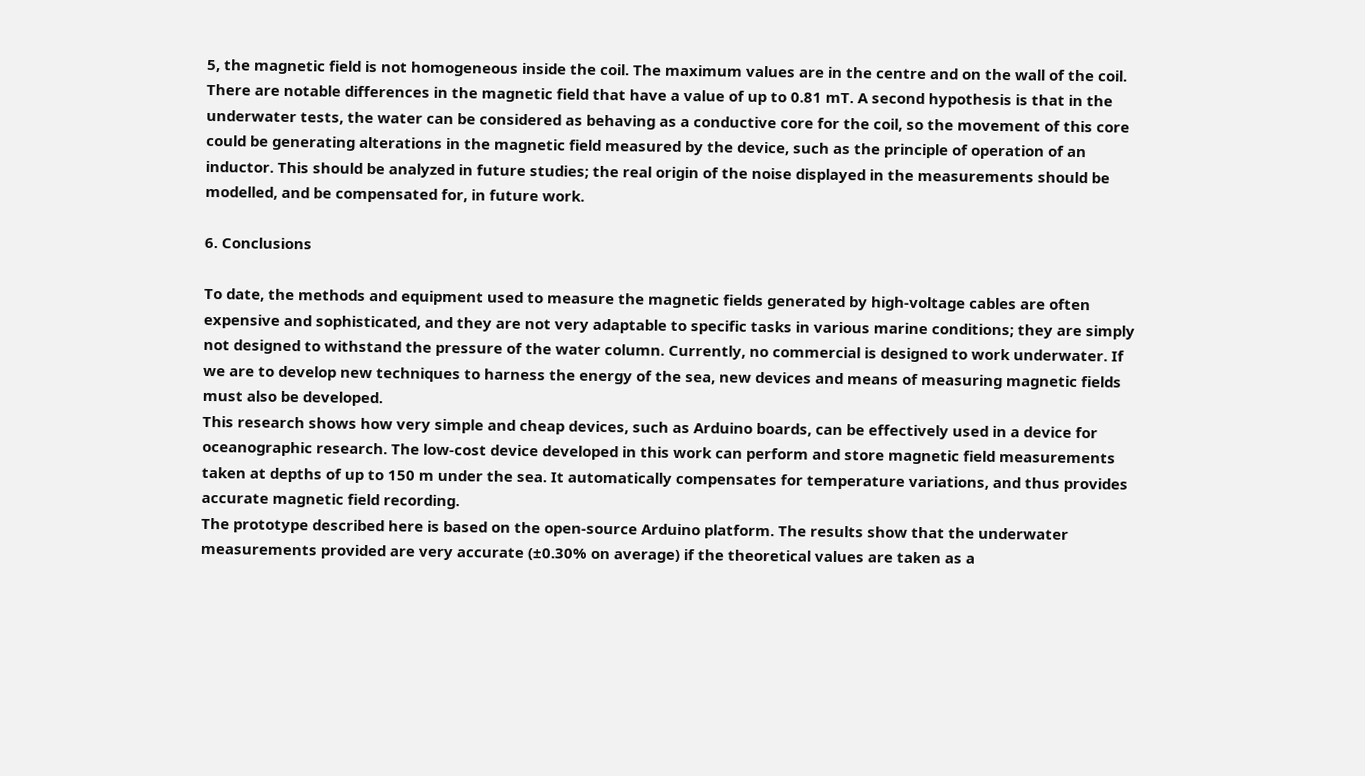5, the magnetic field is not homogeneous inside the coil. The maximum values are in the centre and on the wall of the coil. There are notable differences in the magnetic field that have a value of up to 0.81 mT. A second hypothesis is that in the underwater tests, the water can be considered as behaving as a conductive core for the coil, so the movement of this core could be generating alterations in the magnetic field measured by the device, such as the principle of operation of an inductor. This should be analyzed in future studies; the real origin of the noise displayed in the measurements should be modelled, and be compensated for, in future work.

6. Conclusions

To date, the methods and equipment used to measure the magnetic fields generated by high-voltage cables are often expensive and sophisticated, and they are not very adaptable to specific tasks in various marine conditions; they are simply not designed to withstand the pressure of the water column. Currently, no commercial is designed to work underwater. If we are to develop new techniques to harness the energy of the sea, new devices and means of measuring magnetic fields must also be developed.
This research shows how very simple and cheap devices, such as Arduino boards, can be effectively used in a device for oceanographic research. The low-cost device developed in this work can perform and store magnetic field measurements taken at depths of up to 150 m under the sea. It automatically compensates for temperature variations, and thus provides accurate magnetic field recording.
The prototype described here is based on the open-source Arduino platform. The results show that the underwater measurements provided are very accurate (±0.30% on average) if the theoretical values are taken as a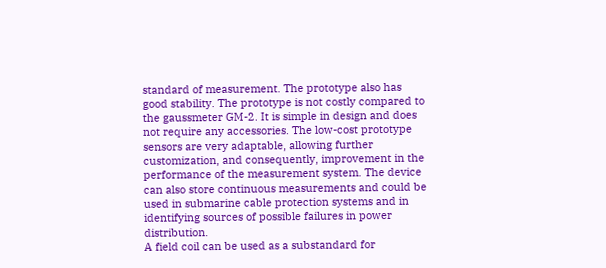standard of measurement. The prototype also has good stability. The prototype is not costly compared to the gaussmeter GM-2. It is simple in design and does not require any accessories. The low-cost prototype sensors are very adaptable, allowing further customization, and consequently, improvement in the performance of the measurement system. The device can also store continuous measurements and could be used in submarine cable protection systems and in identifying sources of possible failures in power distribution.
A field coil can be used as a substandard for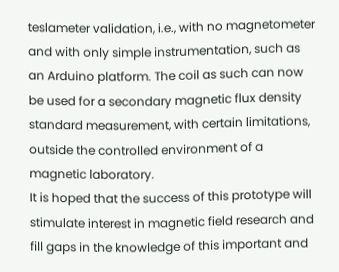teslameter validation, i.e., with no magnetometer and with only simple instrumentation, such as an Arduino platform. The coil as such can now be used for a secondary magnetic flux density standard measurement, with certain limitations, outside the controlled environment of a magnetic laboratory.
It is hoped that the success of this prototype will stimulate interest in magnetic field research and fill gaps in the knowledge of this important and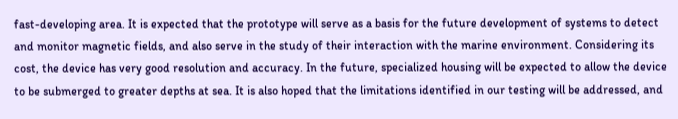fast-developing area. It is expected that the prototype will serve as a basis for the future development of systems to detect and monitor magnetic fields, and also serve in the study of their interaction with the marine environment. Considering its cost, the device has very good resolution and accuracy. In the future, specialized housing will be expected to allow the device to be submerged to greater depths at sea. It is also hoped that the limitations identified in our testing will be addressed, and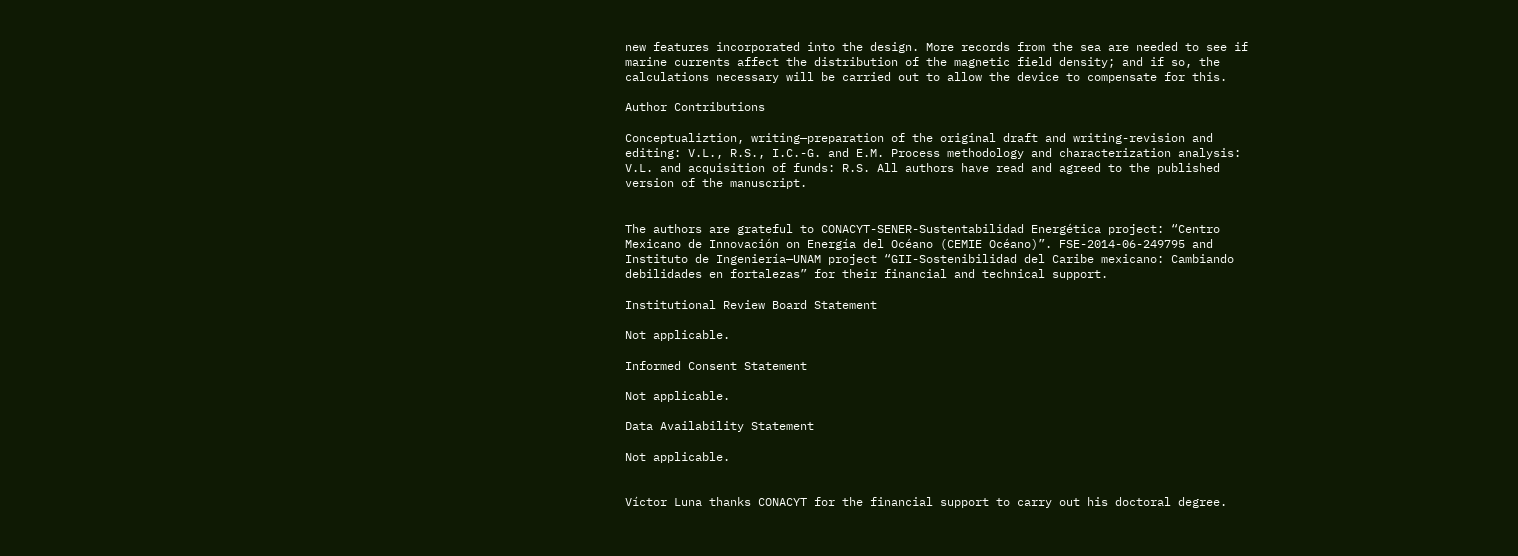new features incorporated into the design. More records from the sea are needed to see if marine currents affect the distribution of the magnetic field density; and if so, the calculations necessary will be carried out to allow the device to compensate for this.

Author Contributions

Conceptualiztion, writing—preparation of the original draft and writing-revision and editing: V.L., R.S., I.C.-G. and E.M. Process methodology and characterization analysis: V.L. and acquisition of funds: R.S. All authors have read and agreed to the published version of the manuscript.


The authors are grateful to CONACYT-SENER-Sustentabilidad Energética project: “Centro Mexicano de Innovación on Energía del Océano (CEMIE Océano)”. FSE-2014-06-249795 and Instituto de Ingeniería—UNAM project “GII-Sostenibilidad del Caribe mexicano: Cambiando debilidades en fortalezas” for their financial and technical support.

Institutional Review Board Statement

Not applicable.

Informed Consent Statement

Not applicable.

Data Availability Statement

Not applicable.


Víctor Luna thanks CONACYT for the financial support to carry out his doctoral degree.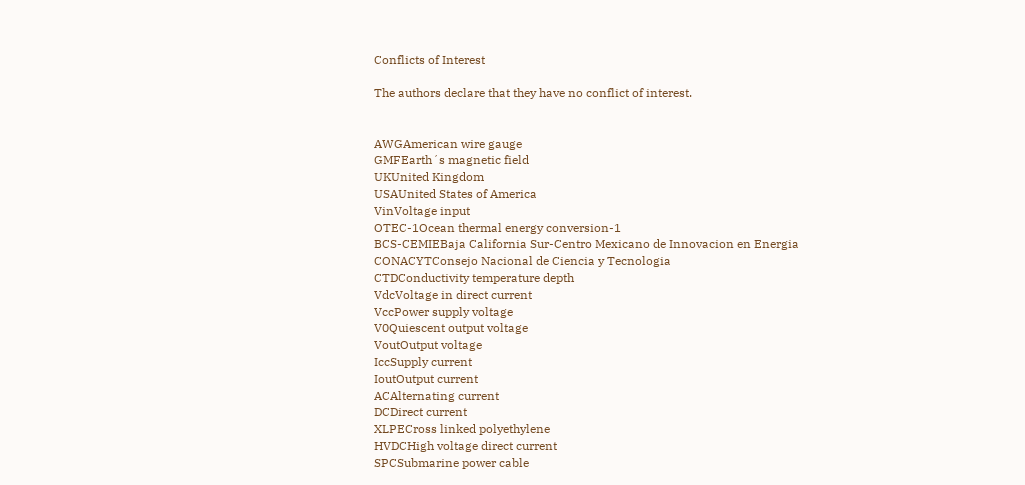Conflicts of Interest

The authors declare that they have no conflict of interest.


AWGAmerican wire gauge
GMFEarth´s magnetic field
UKUnited Kingdom
USAUnited States of America
VinVoltage input
OTEC-1Ocean thermal energy conversion-1
BCS-CEMIEBaja California Sur-Centro Mexicano de Innovacion en Energia
CONACYTConsejo Nacional de Ciencia y Tecnologia
CTDConductivity temperature depth
VdcVoltage in direct current
VccPower supply voltage
V0Quiescent output voltage
VoutOutput voltage
IccSupply current
IoutOutput current
ACAlternating current
DCDirect current
XLPECross linked polyethylene
HVDCHigh voltage direct current
SPCSubmarine power cable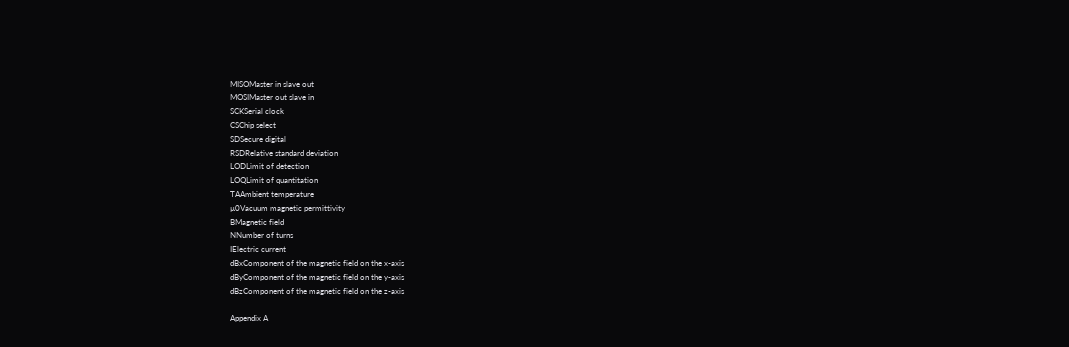MISOMaster in slave out
MOSIMaster out slave in
SCKSerial clock
CSChip select
SDSecure digital
RSDRelative standard deviation
LODLimit of detection
LOQLimit of quantitation
TAAmbient temperature
µ0Vacuum magnetic permittivity
BMagnetic field
NNumber of turns
IElectric current
dBxComponent of the magnetic field on the x-axis
dByComponent of the magnetic field on the y-axis
dBzComponent of the magnetic field on the z-axis

Appendix A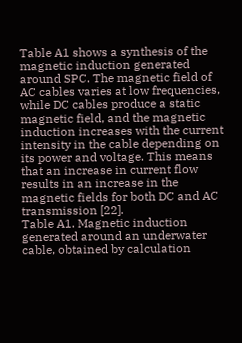Table A1 shows a synthesis of the magnetic induction generated around SPC. The magnetic field of AC cables varies at low frequencies, while DC cables produce a static magnetic field, and the magnetic induction increases with the current intensity in the cable depending on its power and voltage. This means that an increase in current flow results in an increase in the magnetic fields for both DC and AC transmission [22].
Table A1. Magnetic induction generated around an underwater cable, obtained by calculation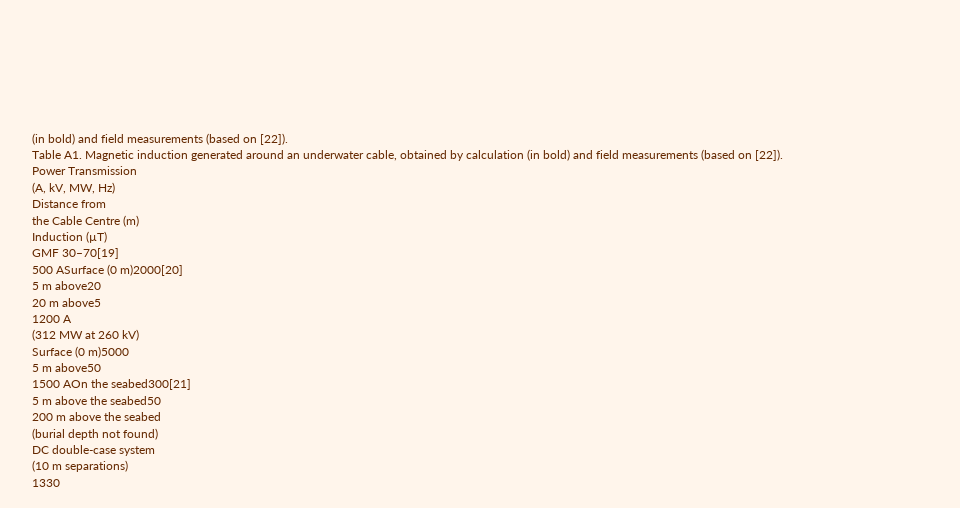(in bold) and field measurements (based on [22]).
Table A1. Magnetic induction generated around an underwater cable, obtained by calculation (in bold) and field measurements (based on [22]).
Power Transmission
(A, kV, MW, Hz)
Distance from
the Cable Centre (m)
Induction (µT)
GMF 30–70[19]
500 ASurface (0 m)2000[20]
5 m above20
20 m above5
1200 A
(312 MW at 260 kV)
Surface (0 m)5000
5 m above50
1500 AOn the seabed300[21]
5 m above the seabed50
200 m above the seabed
(burial depth not found)
DC double-case system
(10 m separations)
1330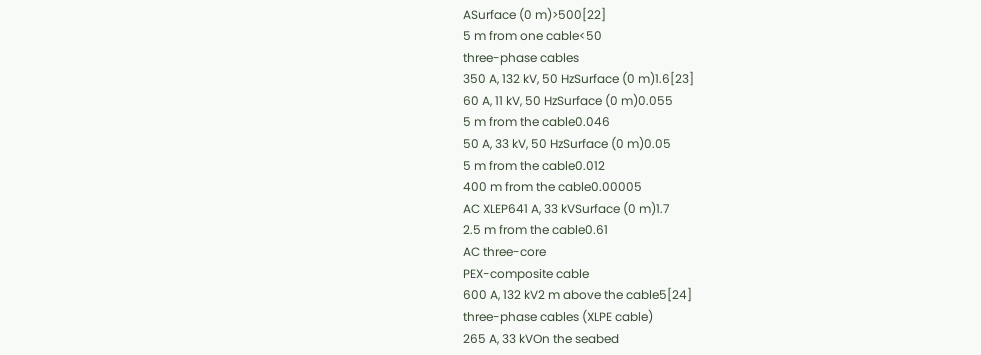ASurface (0 m)>500[22]
5 m from one cable<50
three-phase cables
350 A, 132 kV, 50 HzSurface (0 m)1.6[23]
60 A, 11 kV, 50 HzSurface (0 m)0.055
5 m from the cable0.046
50 A, 33 kV, 50 HzSurface (0 m)0.05
5 m from the cable0.012
400 m from the cable0.00005
AC XLEP641 A, 33 kVSurface (0 m)1.7
2.5 m from the cable0.61
AC three-core
PEX-composite cable
600 A, 132 kV2 m above the cable5[24]
three-phase cables (XLPE cable)
265 A, 33 kVOn the seabed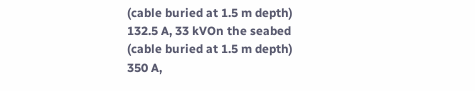(cable buried at 1.5 m depth)
132.5 A, 33 kVOn the seabed
(cable buried at 1.5 m depth)
350 A,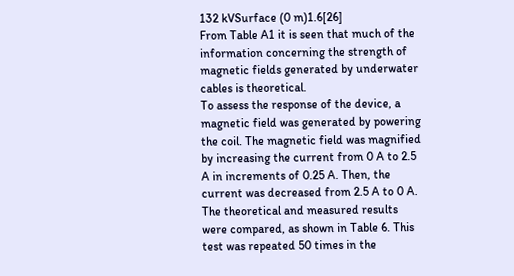132 kVSurface (0 m)1.6[26]
From Table A1 it is seen that much of the information concerning the strength of magnetic fields generated by underwater cables is theoretical.
To assess the response of the device, a magnetic field was generated by powering the coil. The magnetic field was magnified by increasing the current from 0 A to 2.5 A in increments of 0.25 A. Then, the current was decreased from 2.5 A to 0 A. The theoretical and measured results were compared, as shown in Table 6. This test was repeated 50 times in the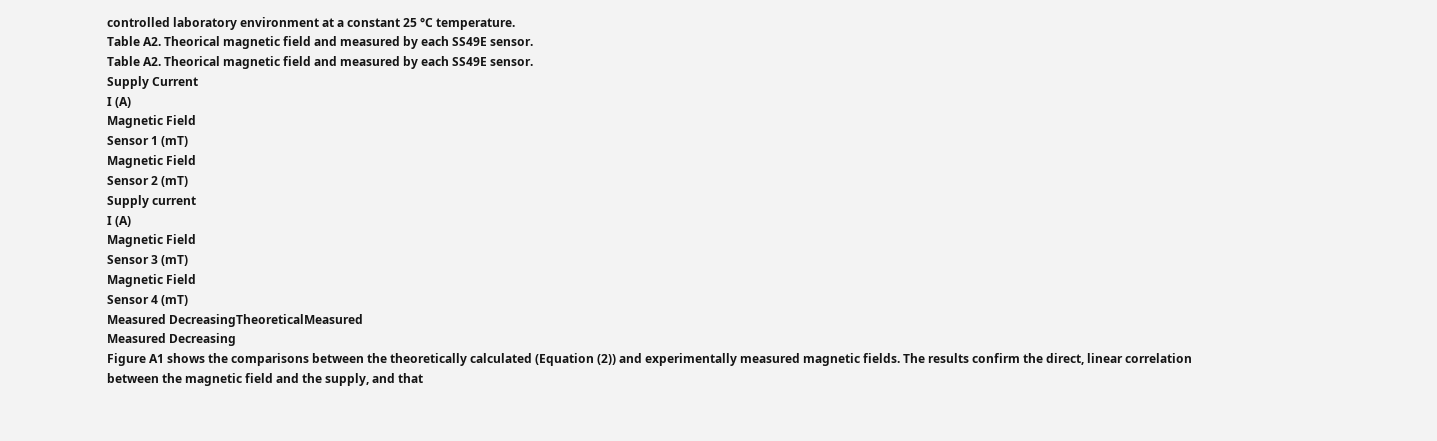controlled laboratory environment at a constant 25 °C temperature.
Table A2. Theorical magnetic field and measured by each SS49E sensor.
Table A2. Theorical magnetic field and measured by each SS49E sensor.
Supply Current
I (A)
Magnetic Field
Sensor 1 (mT)
Magnetic Field
Sensor 2 (mT)
Supply current
I (A)
Magnetic Field
Sensor 3 (mT)
Magnetic Field
Sensor 4 (mT)
Measured DecreasingTheoreticalMeasured
Measured Decreasing
Figure A1 shows the comparisons between the theoretically calculated (Equation (2)) and experimentally measured magnetic fields. The results confirm the direct, linear correlation between the magnetic field and the supply, and that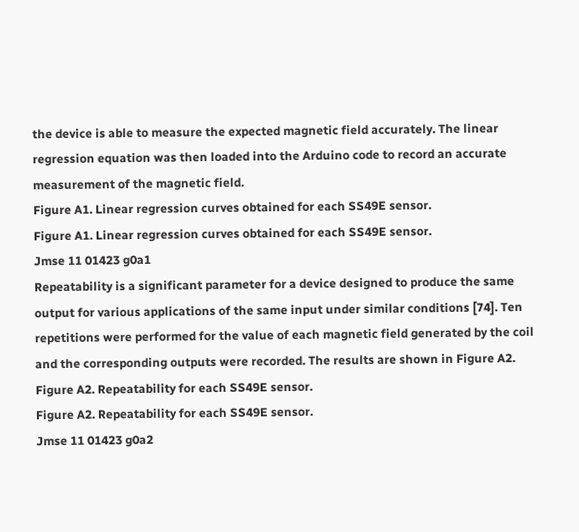the device is able to measure the expected magnetic field accurately. The linear regression equation was then loaded into the Arduino code to record an accurate measurement of the magnetic field.
Figure A1. Linear regression curves obtained for each SS49E sensor.
Figure A1. Linear regression curves obtained for each SS49E sensor.
Jmse 11 01423 g0a1
Repeatability is a significant parameter for a device designed to produce the same output for various applications of the same input under similar conditions [74]. Ten repetitions were performed for the value of each magnetic field generated by the coil and the corresponding outputs were recorded. The results are shown in Figure A2.
Figure A2. Repeatability for each SS49E sensor.
Figure A2. Repeatability for each SS49E sensor.
Jmse 11 01423 g0a2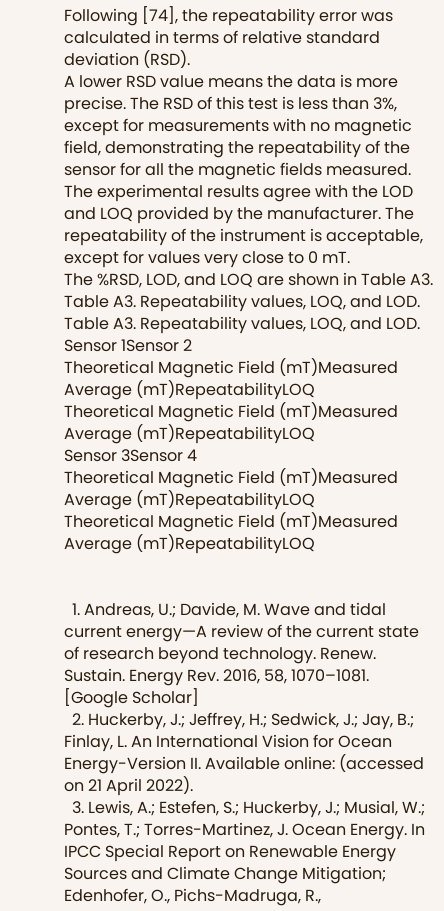Following [74], the repeatability error was calculated in terms of relative standard deviation (RSD).
A lower RSD value means the data is more precise. The RSD of this test is less than 3%, except for measurements with no magnetic field, demonstrating the repeatability of the sensor for all the magnetic fields measured.
The experimental results agree with the LOD and LOQ provided by the manufacturer. The repeatability of the instrument is acceptable, except for values very close to 0 mT.
The %RSD, LOD, and LOQ are shown in Table A3.
Table A3. Repeatability values, LOQ, and LOD.
Table A3. Repeatability values, LOQ, and LOD.
Sensor 1Sensor 2
Theoretical Magnetic Field (mT)Measured Average (mT)RepeatabilityLOQ
Theoretical Magnetic Field (mT)Measured Average (mT)RepeatabilityLOQ
Sensor 3Sensor 4
Theoretical Magnetic Field (mT)Measured Average (mT)RepeatabilityLOQ
Theoretical Magnetic Field (mT)Measured Average (mT)RepeatabilityLOQ


  1. Andreas, U.; Davide, M. Wave and tidal current energy—A review of the current state of research beyond technology. Renew. Sustain. Energy Rev. 2016, 58, 1070–1081. [Google Scholar]
  2. Huckerby, J.; Jeffrey, H.; Sedwick, J.; Jay, B.; Finlay, L. An International Vision for Ocean Energy-Version II. Available online: (accessed on 21 April 2022).
  3. Lewis, A.; Estefen, S.; Huckerby, J.; Musial, W.; Pontes, T.; Torres-Martinez, J. Ocean Energy. In IPCC Special Report on Renewable Energy Sources and Climate Change Mitigation; Edenhofer, O., Pichs-Madruga, R.,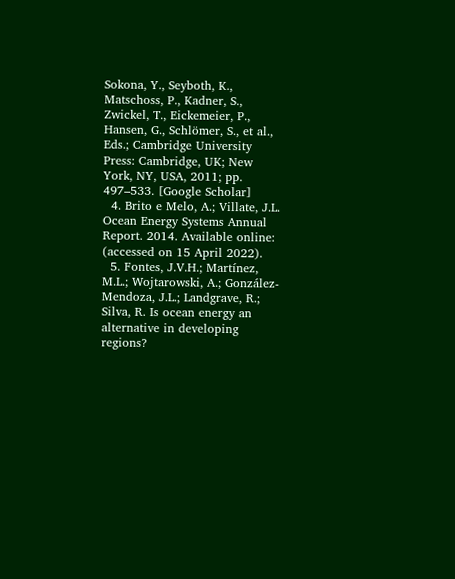Sokona, Y., Seyboth, K., Matschoss, P., Kadner, S., Zwickel, T., Eickemeier, P., Hansen, G., Schlömer, S., et al., Eds.; Cambridge University Press: Cambridge, UK; New York, NY, USA, 2011; pp. 497–533. [Google Scholar]
  4. Brito e Melo, A.; Villate, J.L. Ocean Energy Systems Annual Report. 2014. Available online: (accessed on 15 April 2022).
  5. Fontes, J.V.H.; Martínez, M.L.; Wojtarowski, A.; González-Mendoza, J.L.; Landgrave, R.; Silva, R. Is ocean energy an alternative in developing regions?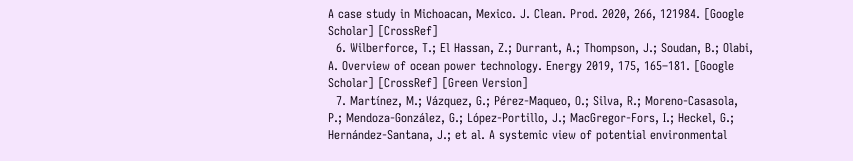A case study in Michoacan, Mexico. J. Clean. Prod. 2020, 266, 121984. [Google Scholar] [CrossRef]
  6. Wilberforce, T.; El Hassan, Z.; Durrant, A.; Thompson, J.; Soudan, B.; Olabi, A. Overview of ocean power technology. Energy 2019, 175, 165–181. [Google Scholar] [CrossRef] [Green Version]
  7. Martínez, M.; Vázquez, G.; Pérez-Maqueo, O.; Silva, R.; Moreno-Casasola, P.; Mendoza-González, G.; López-Portillo, J.; MacGregor-Fors, I.; Heckel, G.; Hernández-Santana, J.; et al. A systemic view of potential environmental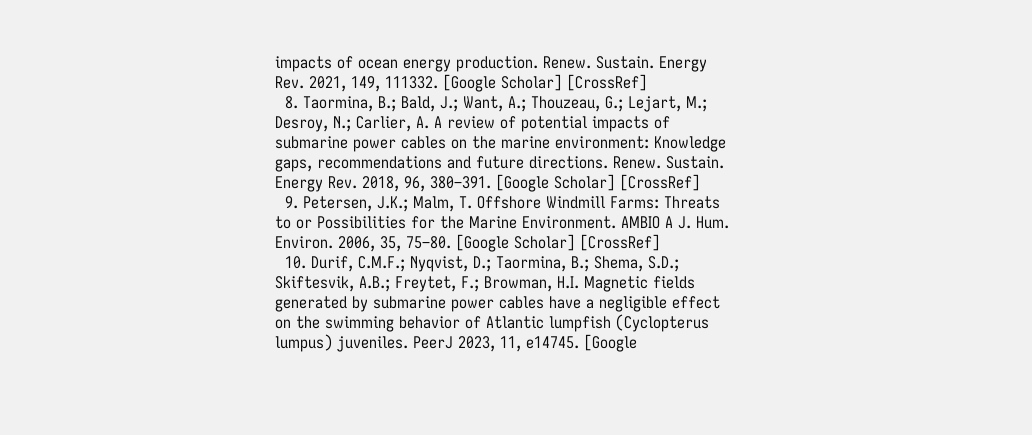impacts of ocean energy production. Renew. Sustain. Energy Rev. 2021, 149, 111332. [Google Scholar] [CrossRef]
  8. Taormina, B.; Bald, J.; Want, A.; Thouzeau, G.; Lejart, M.; Desroy, N.; Carlier, A. A review of potential impacts of submarine power cables on the marine environment: Knowledge gaps, recommendations and future directions. Renew. Sustain. Energy Rev. 2018, 96, 380–391. [Google Scholar] [CrossRef]
  9. Petersen, J.K.; Malm, T. Offshore Windmill Farms: Threats to or Possibilities for the Marine Environment. AMBIO A J. Hum. Environ. 2006, 35, 75–80. [Google Scholar] [CrossRef]
  10. Durif, C.M.F.; Nyqvist, D.; Taormina, B.; Shema, S.D.; Skiftesvik, A.B.; Freytet, F.; Browman, H.I. Magnetic fields generated by submarine power cables have a negligible effect on the swimming behavior of Atlantic lumpfish (Cyclopterus lumpus) juveniles. PeerJ 2023, 11, e14745. [Google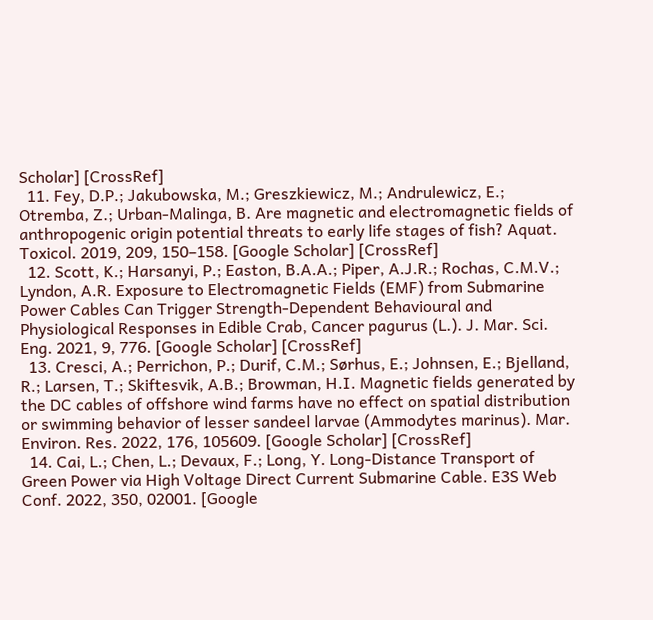Scholar] [CrossRef]
  11. Fey, D.P.; Jakubowska, M.; Greszkiewicz, M.; Andrulewicz, E.; Otremba, Z.; Urban-Malinga, B. Are magnetic and electromagnetic fields of anthropogenic origin potential threats to early life stages of fish? Aquat. Toxicol. 2019, 209, 150–158. [Google Scholar] [CrossRef]
  12. Scott, K.; Harsanyi, P.; Easton, B.A.A.; Piper, A.J.R.; Rochas, C.M.V.; Lyndon, A.R. Exposure to Electromagnetic Fields (EMF) from Submarine Power Cables Can Trigger Strength-Dependent Behavioural and Physiological Responses in Edible Crab, Cancer pagurus (L.). J. Mar. Sci. Eng. 2021, 9, 776. [Google Scholar] [CrossRef]
  13. Cresci, A.; Perrichon, P.; Durif, C.M.; Sørhus, E.; Johnsen, E.; Bjelland, R.; Larsen, T.; Skiftesvik, A.B.; Browman, H.I. Magnetic fields generated by the DC cables of offshore wind farms have no effect on spatial distribution or swimming behavior of lesser sandeel larvae (Ammodytes marinus). Mar. Environ. Res. 2022, 176, 105609. [Google Scholar] [CrossRef]
  14. Cai, L.; Chen, L.; Devaux, F.; Long, Y. Long-Distance Transport of Green Power via High Voltage Direct Current Submarine Cable. E3S Web Conf. 2022, 350, 02001. [Google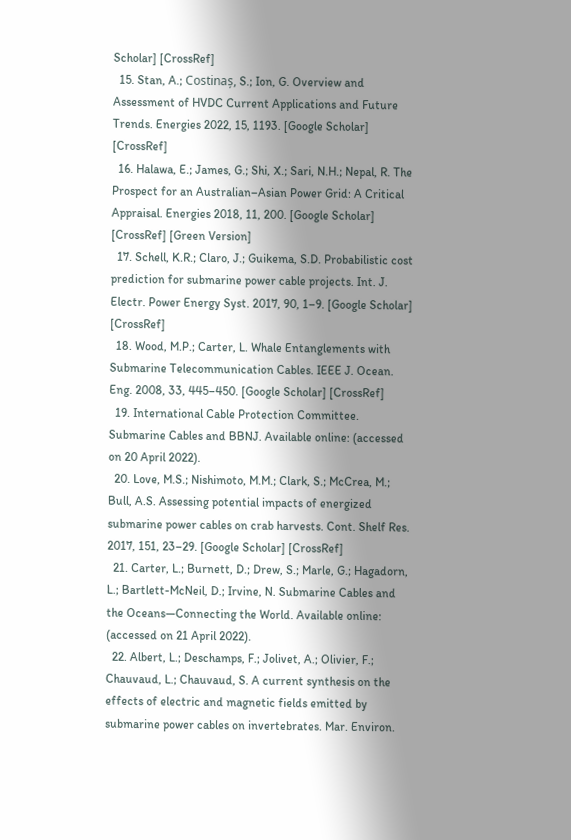Scholar] [CrossRef]
  15. Stan, A.; Costinaș, S.; Ion, G. Overview and Assessment of HVDC Current Applications and Future Trends. Energies 2022, 15, 1193. [Google Scholar] [CrossRef]
  16. Halawa, E.; James, G.; Shi, X.; Sari, N.H.; Nepal, R. The Prospect for an Australian–Asian Power Grid: A Critical Appraisal. Energies 2018, 11, 200. [Google Scholar] [CrossRef] [Green Version]
  17. Schell, K.R.; Claro, J.; Guikema, S.D. Probabilistic cost prediction for submarine power cable projects. Int. J. Electr. Power Energy Syst. 2017, 90, 1–9. [Google Scholar] [CrossRef]
  18. Wood, M.P.; Carter, L. Whale Entanglements with Submarine Telecommunication Cables. IEEE J. Ocean. Eng. 2008, 33, 445–450. [Google Scholar] [CrossRef]
  19. International Cable Protection Committee. Submarine Cables and BBNJ. Available online: (accessed on 20 April 2022).
  20. Love, M.S.; Nishimoto, M.M.; Clark, S.; McCrea, M.; Bull, A.S. Assessing potential impacts of energized submarine power cables on crab harvests. Cont. Shelf Res. 2017, 151, 23–29. [Google Scholar] [CrossRef]
  21. Carter, L.; Burnett, D.; Drew, S.; Marle, G.; Hagadorn, L.; Bartlett-McNeil, D.; Irvine, N. Submarine Cables and the Oceans—Connecting the World. Available online: (accessed on 21 April 2022).
  22. Albert, L.; Deschamps, F.; Jolivet, A.; Olivier, F.; Chauvaud, L.; Chauvaud, S. A current synthesis on the effects of electric and magnetic fields emitted by submarine power cables on invertebrates. Mar. Environ.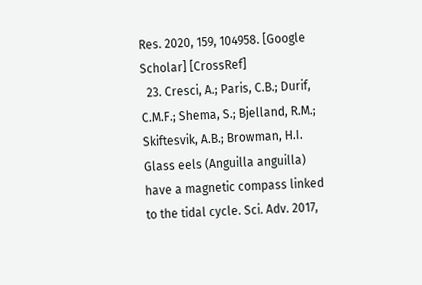Res. 2020, 159, 104958. [Google Scholar] [CrossRef]
  23. Cresci, A.; Paris, C.B.; Durif, C.M.F.; Shema, S.; Bjelland, R.M.; Skiftesvik, A.B.; Browman, H.I. Glass eels (Anguilla anguilla) have a magnetic compass linked to the tidal cycle. Sci. Adv. 2017,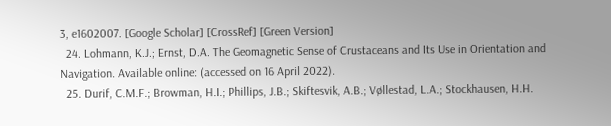3, e1602007. [Google Scholar] [CrossRef] [Green Version]
  24. Lohmann, K.J.; Ernst, D.A. The Geomagnetic Sense of Crustaceans and Its Use in Orientation and Navigation. Available online: (accessed on 16 April 2022).
  25. Durif, C.M.F.; Browman, H.I.; Phillips, J.B.; Skiftesvik, A.B.; Vøllestad, L.A.; Stockhausen, H.H.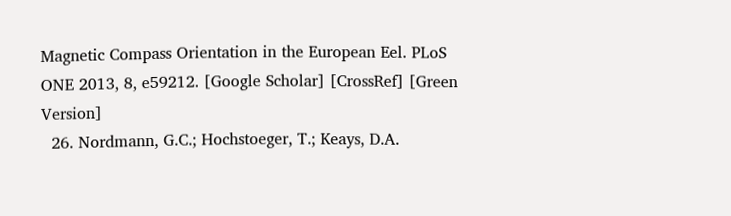Magnetic Compass Orientation in the European Eel. PLoS ONE 2013, 8, e59212. [Google Scholar] [CrossRef] [Green Version]
  26. Nordmann, G.C.; Hochstoeger, T.; Keays, D.A.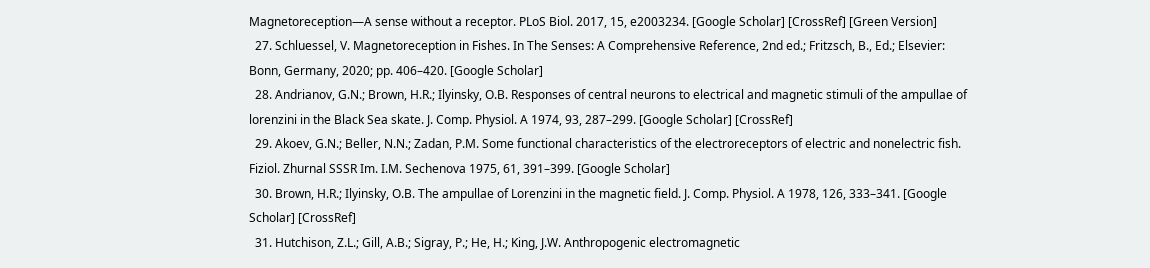Magnetoreception—A sense without a receptor. PLoS Biol. 2017, 15, e2003234. [Google Scholar] [CrossRef] [Green Version]
  27. Schluessel, V. Magnetoreception in Fishes. In The Senses: A Comprehensive Reference, 2nd ed.; Fritzsch, B., Ed.; Elsevier: Bonn, Germany, 2020; pp. 406–420. [Google Scholar]
  28. Andrianov, G.N.; Brown, H.R.; Ilyinsky, O.B. Responses of central neurons to electrical and magnetic stimuli of the ampullae of lorenzini in the Black Sea skate. J. Comp. Physiol. A 1974, 93, 287–299. [Google Scholar] [CrossRef]
  29. Akoev, G.N.; Beller, N.N.; Zadan, P.M. Some functional characteristics of the electroreceptors of electric and nonelectric fish. Fiziol. Zhurnal SSSR Im. I.M. Sechenova 1975, 61, 391–399. [Google Scholar]
  30. Brown, H.R.; Ilyinsky, O.B. The ampullae of Lorenzini in the magnetic field. J. Comp. Physiol. A 1978, 126, 333–341. [Google Scholar] [CrossRef]
  31. Hutchison, Z.L.; Gill, A.B.; Sigray, P.; He, H.; King, J.W. Anthropogenic electromagnetic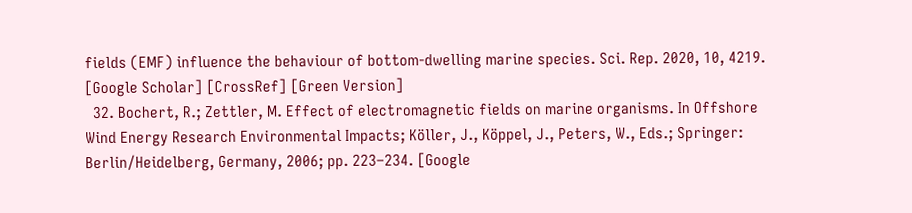fields (EMF) influence the behaviour of bottom-dwelling marine species. Sci. Rep. 2020, 10, 4219. [Google Scholar] [CrossRef] [Green Version]
  32. Bochert, R.; Zettler, M. Effect of electromagnetic fields on marine organisms. In Offshore Wind Energy Research Environmental Impacts; Köller, J., Köppel, J., Peters, W., Eds.; Springer: Berlin/Heidelberg, Germany, 2006; pp. 223–234. [Google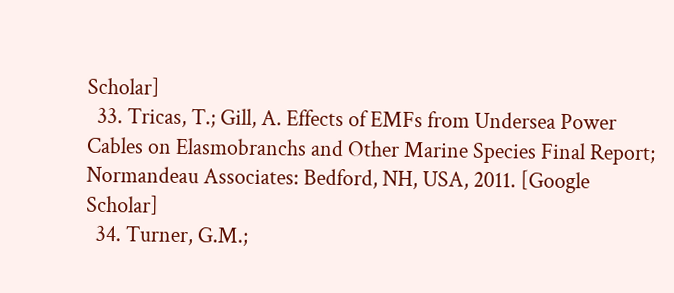Scholar]
  33. Tricas, T.; Gill, A. Effects of EMFs from Undersea Power Cables on Elasmobranchs and Other Marine Species Final Report; Normandeau Associates: Bedford, NH, USA, 2011. [Google Scholar]
  34. Turner, G.M.;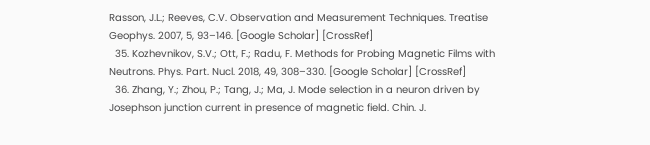Rasson, J.L.; Reeves, C.V. Observation and Measurement Techniques. Treatise Geophys. 2007, 5, 93–146. [Google Scholar] [CrossRef]
  35. Kozhevnikov, S.V.; Ott, F.; Radu, F. Methods for Probing Magnetic Films with Neutrons. Phys. Part. Nucl. 2018, 49, 308–330. [Google Scholar] [CrossRef]
  36. Zhang, Y.; Zhou, P.; Tang, J.; Ma, J. Mode selection in a neuron driven by Josephson junction current in presence of magnetic field. Chin. J.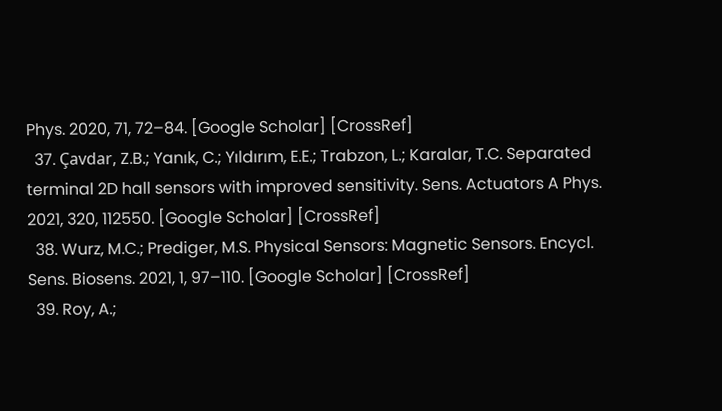Phys. 2020, 71, 72–84. [Google Scholar] [CrossRef]
  37. Çavdar, Z.B.; Yanık, C.; Yıldırım, E.E.; Trabzon, L.; Karalar, T.C. Separated terminal 2D hall sensors with improved sensitivity. Sens. Actuators A Phys. 2021, 320, 112550. [Google Scholar] [CrossRef]
  38. Wurz, M.C.; Prediger, M.S. Physical Sensors: Magnetic Sensors. Encycl. Sens. Biosens. 2021, 1, 97–110. [Google Scholar] [CrossRef]
  39. Roy, A.;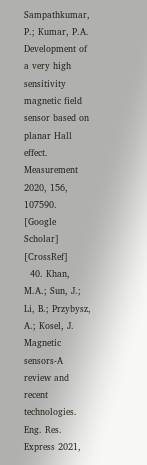Sampathkumar, P.; Kumar, P.A. Development of a very high sensitivity magnetic field sensor based on planar Hall effect. Measurement 2020, 156, 107590. [Google Scholar] [CrossRef]
  40. Khan, M.A.; Sun, J.; Li, B.; Przybysz, A.; Kosel, J. Magnetic sensors-A review and recent technologies. Eng. Res. Express 2021,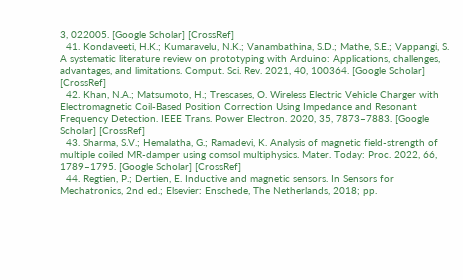3, 022005. [Google Scholar] [CrossRef]
  41. Kondaveeti, H.K.; Kumaravelu, N.K.; Vanambathina, S.D.; Mathe, S.E.; Vappangi, S. A systematic literature review on prototyping with Arduino: Applications, challenges, advantages, and limitations. Comput. Sci. Rev. 2021, 40, 100364. [Google Scholar] [CrossRef]
  42. Khan, N.A.; Matsumoto, H.; Trescases, O. Wireless Electric Vehicle Charger with Electromagnetic Coil-Based Position Correction Using Impedance and Resonant Frequency Detection. IEEE Trans. Power Electron. 2020, 35, 7873–7883. [Google Scholar] [CrossRef]
  43. Sharma, S.V.; Hemalatha, G.; Ramadevi, K. Analysis of magnetic field-strength of multiple coiled MR-damper using comsol multiphysics. Mater. Today: Proc. 2022, 66, 1789–1795. [Google Scholar] [CrossRef]
  44. Regtien, P.; Dertien, E. Inductive and magnetic sensors. In Sensors for Mechatronics, 2nd ed.; Elsevier: Enschede, The Netherlands, 2018; pp.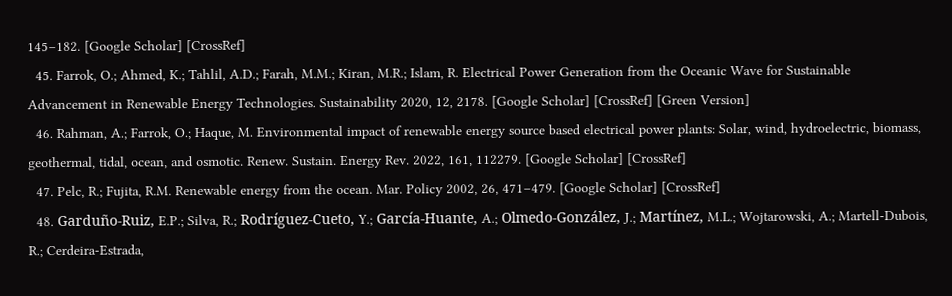145–182. [Google Scholar] [CrossRef]
  45. Farrok, O.; Ahmed, K.; Tahlil, A.D.; Farah, M.M.; Kiran, M.R.; Islam, R. Electrical Power Generation from the Oceanic Wave for Sustainable Advancement in Renewable Energy Technologies. Sustainability 2020, 12, 2178. [Google Scholar] [CrossRef] [Green Version]
  46. Rahman, A.; Farrok, O.; Haque, M. Environmental impact of renewable energy source based electrical power plants: Solar, wind, hydroelectric, biomass, geothermal, tidal, ocean, and osmotic. Renew. Sustain. Energy Rev. 2022, 161, 112279. [Google Scholar] [CrossRef]
  47. Pelc, R.; Fujita, R.M. Renewable energy from the ocean. Mar. Policy 2002, 26, 471–479. [Google Scholar] [CrossRef]
  48. Garduño-Ruiz, E.P.; Silva, R.; Rodríguez-Cueto, Y.; García-Huante, A.; Olmedo-González, J.; Martínez, M.L.; Wojtarowski, A.; Martell-Dubois, R.; Cerdeira-Estrada,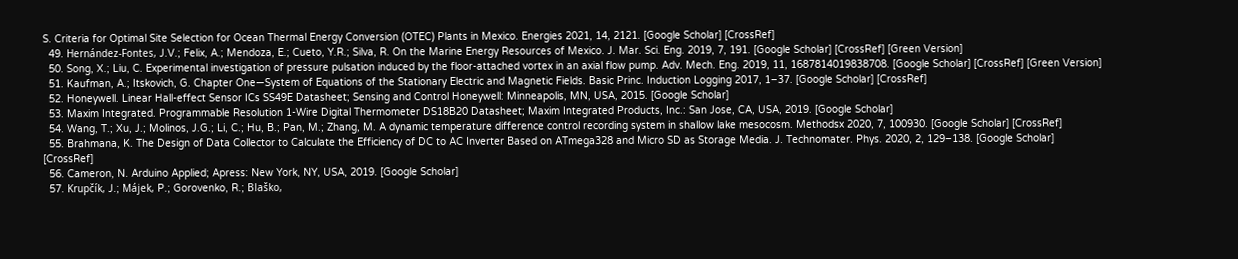S. Criteria for Optimal Site Selection for Ocean Thermal Energy Conversion (OTEC) Plants in Mexico. Energies 2021, 14, 2121. [Google Scholar] [CrossRef]
  49. Hernández-Fontes, J.V.; Felix, A.; Mendoza, E.; Cueto, Y.R.; Silva, R. On the Marine Energy Resources of Mexico. J. Mar. Sci. Eng. 2019, 7, 191. [Google Scholar] [CrossRef] [Green Version]
  50. Song, X.; Liu, C. Experimental investigation of pressure pulsation induced by the floor-attached vortex in an axial flow pump. Adv. Mech. Eng. 2019, 11, 1687814019838708. [Google Scholar] [CrossRef] [Green Version]
  51. Kaufman, A.; Itskovich, G. Chapter One—System of Equations of the Stationary Electric and Magnetic Fields. Basic Princ. Induction Logging 2017, 1–37. [Google Scholar] [CrossRef]
  52. Honeywell. Linear Hall-effect Sensor ICs SS49E Datasheet; Sensing and Control Honeywell: Minneapolis, MN, USA, 2015. [Google Scholar]
  53. Maxim Integrated. Programmable Resolution 1-Wire Digital Thermometer DS18B20 Datasheet; Maxim Integrated Products, Inc.: San Jose, CA, USA, 2019. [Google Scholar]
  54. Wang, T.; Xu, J.; Molinos, J.G.; Li, C.; Hu, B.; Pan, M.; Zhang, M. A dynamic temperature difference control recording system in shallow lake mesocosm. Methodsx 2020, 7, 100930. [Google Scholar] [CrossRef]
  55. Brahmana, K. The Design of Data Collector to Calculate the Efficiency of DC to AC Inverter Based on ATmega328 and Micro SD as Storage Media. J. Technomater. Phys. 2020, 2, 129–138. [Google Scholar] [CrossRef]
  56. Cameron, N. Arduino Applied; Apress: New York, NY, USA, 2019. [Google Scholar]
  57. Krupčík, J.; Májek, P.; Gorovenko, R.; Blaško,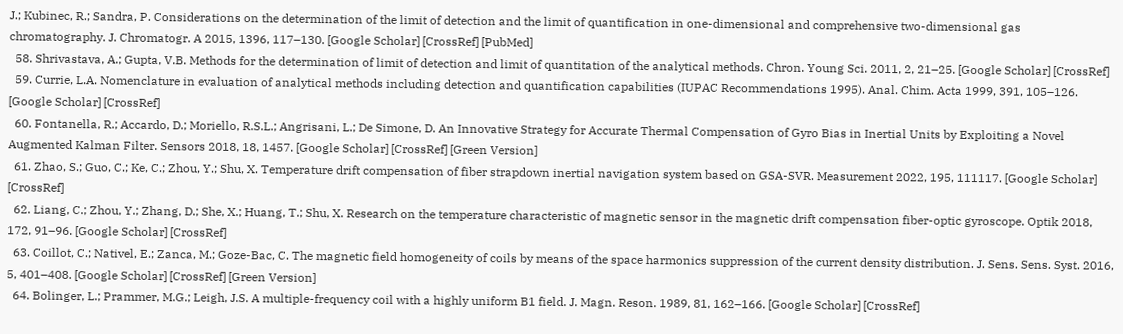J.; Kubinec, R.; Sandra, P. Considerations on the determination of the limit of detection and the limit of quantification in one-dimensional and comprehensive two-dimensional gas chromatography. J. Chromatogr. A 2015, 1396, 117–130. [Google Scholar] [CrossRef] [PubMed]
  58. Shrivastava, A.; Gupta, V.B. Methods for the determination of limit of detection and limit of quantitation of the analytical methods. Chron. Young Sci. 2011, 2, 21–25. [Google Scholar] [CrossRef]
  59. Currie, L.A. Nomenclature in evaluation of analytical methods including detection and quantification capabilities (IUPAC Recommendations 1995). Anal. Chim. Acta 1999, 391, 105–126. [Google Scholar] [CrossRef]
  60. Fontanella, R.; Accardo, D.; Moriello, R.S.L.; Angrisani, L.; De Simone, D. An Innovative Strategy for Accurate Thermal Compensation of Gyro Bias in Inertial Units by Exploiting a Novel Augmented Kalman Filter. Sensors 2018, 18, 1457. [Google Scholar] [CrossRef] [Green Version]
  61. Zhao, S.; Guo, C.; Ke, C.; Zhou, Y.; Shu, X. Temperature drift compensation of fiber strapdown inertial navigation system based on GSA-SVR. Measurement 2022, 195, 111117. [Google Scholar] [CrossRef]
  62. Liang, C.; Zhou, Y.; Zhang, D.; She, X.; Huang, T.; Shu, X. Research on the temperature characteristic of magnetic sensor in the magnetic drift compensation fiber-optic gyroscope. Optik 2018, 172, 91–96. [Google Scholar] [CrossRef]
  63. Coillot, C.; Nativel, E.; Zanca, M.; Goze-Bac, C. The magnetic field homogeneity of coils by means of the space harmonics suppression of the current density distribution. J. Sens. Sens. Syst. 2016, 5, 401–408. [Google Scholar] [CrossRef] [Green Version]
  64. Bolinger, L.; Prammer, M.G.; Leigh, J.S. A multiple-frequency coil with a highly uniform B1 field. J. Magn. Reson. 1989, 81, 162–166. [Google Scholar] [CrossRef]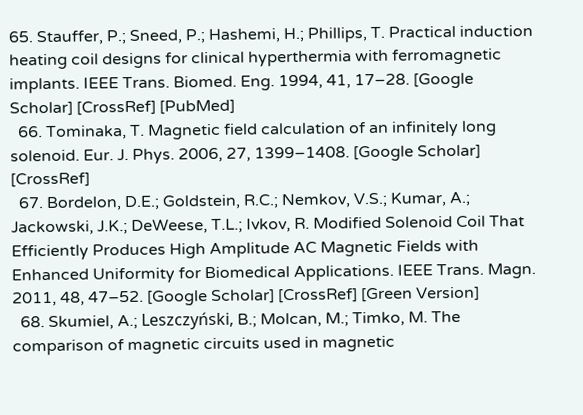65. Stauffer, P.; Sneed, P.; Hashemi, H.; Phillips, T. Practical induction heating coil designs for clinical hyperthermia with ferromagnetic implants. IEEE Trans. Biomed. Eng. 1994, 41, 17–28. [Google Scholar] [CrossRef] [PubMed]
  66. Tominaka, T. Magnetic field calculation of an infinitely long solenoid. Eur. J. Phys. 2006, 27, 1399–1408. [Google Scholar] [CrossRef]
  67. Bordelon, D.E.; Goldstein, R.C.; Nemkov, V.S.; Kumar, A.; Jackowski, J.K.; DeWeese, T.L.; Ivkov, R. Modified Solenoid Coil That Efficiently Produces High Amplitude AC Magnetic Fields with Enhanced Uniformity for Biomedical Applications. IEEE Trans. Magn. 2011, 48, 47–52. [Google Scholar] [CrossRef] [Green Version]
  68. Skumiel, A.; Leszczyński, B.; Molcan, M.; Timko, M. The comparison of magnetic circuits used in magnetic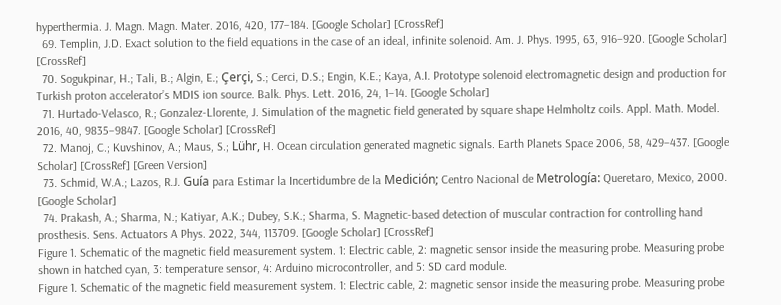hyperthermia. J. Magn. Magn. Mater. 2016, 420, 177–184. [Google Scholar] [CrossRef]
  69. Templin, J.D. Exact solution to the field equations in the case of an ideal, infinite solenoid. Am. J. Phys. 1995, 63, 916–920. [Google Scholar] [CrossRef]
  70. Sogukpinar, H.; Tali, B.; Algin, E.; Çerçi, S.; Cerci, D.S.; Engin, K.E.; Kaya, A.I. Prototype solenoid electromagnetic design and production for Turkish proton accelerator’s MDIS ion source. Balk. Phys. Lett. 2016, 24, 1–14. [Google Scholar]
  71. Hurtado-Velasco, R.; Gonzalez-Llorente, J. Simulation of the magnetic field generated by square shape Helmholtz coils. Appl. Math. Model. 2016, 40, 9835–9847. [Google Scholar] [CrossRef]
  72. Manoj, C.; Kuvshinov, A.; Maus, S.; Lühr, H. Ocean circulation generated magnetic signals. Earth Planets Space 2006, 58, 429–437. [Google Scholar] [CrossRef] [Green Version]
  73. Schmid, W.A.; Lazos, R.J. Guía para Estimar la Incertidumbre de la Medición; Centro Nacional de Metrología: Queretaro, Mexico, 2000. [Google Scholar]
  74. Prakash, A.; Sharma, N.; Katiyar, A.K.; Dubey, S.K.; Sharma, S. Magnetic-based detection of muscular contraction for controlling hand prosthesis. Sens. Actuators A Phys. 2022, 344, 113709. [Google Scholar] [CrossRef]
Figure 1. Schematic of the magnetic field measurement system. 1: Electric cable, 2: magnetic sensor inside the measuring probe. Measuring probe shown in hatched cyan, 3: temperature sensor, 4: Arduino microcontroller, and 5: SD card module.
Figure 1. Schematic of the magnetic field measurement system. 1: Electric cable, 2: magnetic sensor inside the measuring probe. Measuring probe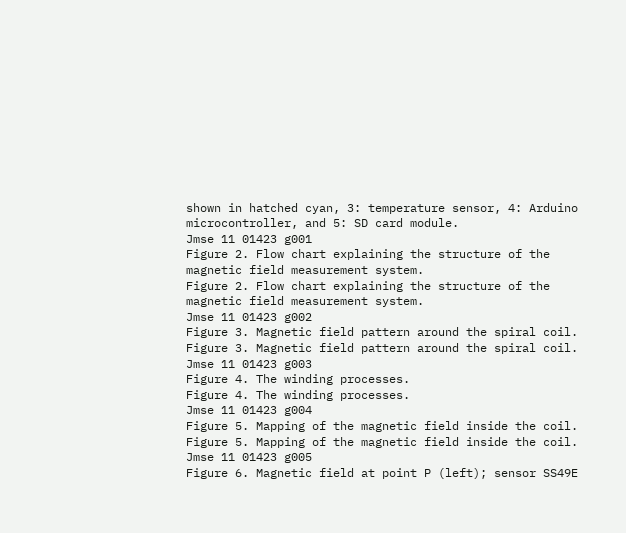shown in hatched cyan, 3: temperature sensor, 4: Arduino microcontroller, and 5: SD card module.
Jmse 11 01423 g001
Figure 2. Flow chart explaining the structure of the magnetic field measurement system.
Figure 2. Flow chart explaining the structure of the magnetic field measurement system.
Jmse 11 01423 g002
Figure 3. Magnetic field pattern around the spiral coil.
Figure 3. Magnetic field pattern around the spiral coil.
Jmse 11 01423 g003
Figure 4. The winding processes.
Figure 4. The winding processes.
Jmse 11 01423 g004
Figure 5. Mapping of the magnetic field inside the coil.
Figure 5. Mapping of the magnetic field inside the coil.
Jmse 11 01423 g005
Figure 6. Magnetic field at point P (left); sensor SS49E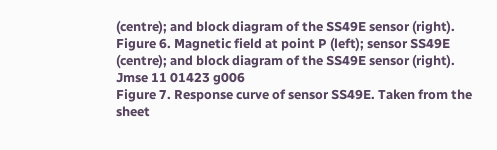(centre); and block diagram of the SS49E sensor (right).
Figure 6. Magnetic field at point P (left); sensor SS49E (centre); and block diagram of the SS49E sensor (right).
Jmse 11 01423 g006
Figure 7. Response curve of sensor SS49E. Taken from the sheet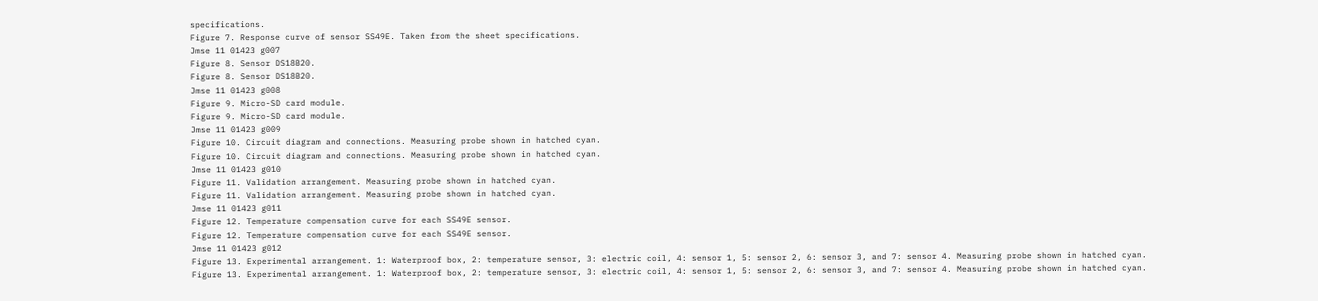specifications.
Figure 7. Response curve of sensor SS49E. Taken from the sheet specifications.
Jmse 11 01423 g007
Figure 8. Sensor DS18B20.
Figure 8. Sensor DS18B20.
Jmse 11 01423 g008
Figure 9. Micro-SD card module.
Figure 9. Micro-SD card module.
Jmse 11 01423 g009
Figure 10. Circuit diagram and connections. Measuring probe shown in hatched cyan.
Figure 10. Circuit diagram and connections. Measuring probe shown in hatched cyan.
Jmse 11 01423 g010
Figure 11. Validation arrangement. Measuring probe shown in hatched cyan.
Figure 11. Validation arrangement. Measuring probe shown in hatched cyan.
Jmse 11 01423 g011
Figure 12. Temperature compensation curve for each SS49E sensor.
Figure 12. Temperature compensation curve for each SS49E sensor.
Jmse 11 01423 g012
Figure 13. Experimental arrangement. 1: Waterproof box, 2: temperature sensor, 3: electric coil, 4: sensor 1, 5: sensor 2, 6: sensor 3, and 7: sensor 4. Measuring probe shown in hatched cyan.
Figure 13. Experimental arrangement. 1: Waterproof box, 2: temperature sensor, 3: electric coil, 4: sensor 1, 5: sensor 2, 6: sensor 3, and 7: sensor 4. Measuring probe shown in hatched cyan.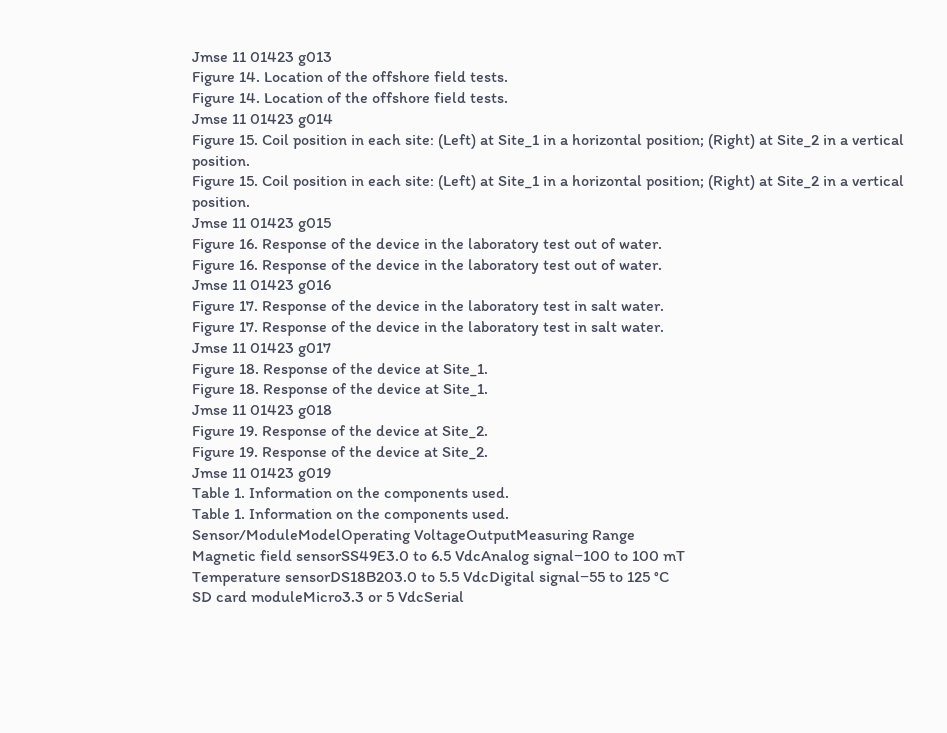Jmse 11 01423 g013
Figure 14. Location of the offshore field tests.
Figure 14. Location of the offshore field tests.
Jmse 11 01423 g014
Figure 15. Coil position in each site: (Left) at Site_1 in a horizontal position; (Right) at Site_2 in a vertical position.
Figure 15. Coil position in each site: (Left) at Site_1 in a horizontal position; (Right) at Site_2 in a vertical position.
Jmse 11 01423 g015
Figure 16. Response of the device in the laboratory test out of water.
Figure 16. Response of the device in the laboratory test out of water.
Jmse 11 01423 g016
Figure 17. Response of the device in the laboratory test in salt water.
Figure 17. Response of the device in the laboratory test in salt water.
Jmse 11 01423 g017
Figure 18. Response of the device at Site_1.
Figure 18. Response of the device at Site_1.
Jmse 11 01423 g018
Figure 19. Response of the device at Site_2.
Figure 19. Response of the device at Site_2.
Jmse 11 01423 g019
Table 1. Information on the components used.
Table 1. Information on the components used.
Sensor/ModuleModelOperating VoltageOutputMeasuring Range
Magnetic field sensorSS49E3.0 to 6.5 VdcAnalog signal−100 to 100 mT
Temperature sensorDS18B203.0 to 5.5 VdcDigital signal−55 to 125 °C
SD card moduleMicro3.3 or 5 VdcSerial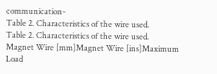communication-
Table 2. Characteristics of the wire used.
Table 2. Characteristics of the wire used.
Magnet Wire [mm]Magnet Wire [ins]Maximum Load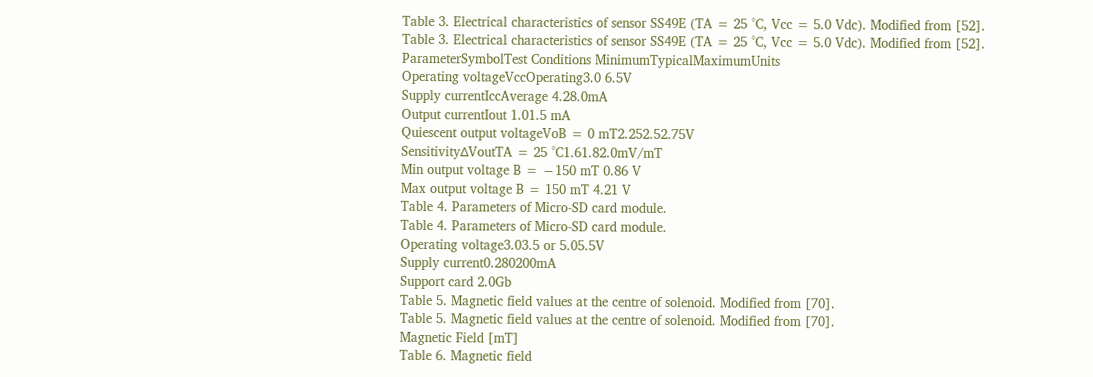Table 3. Electrical characteristics of sensor SS49E (TA = 25 °C, Vcc = 5.0 Vdc). Modified from [52].
Table 3. Electrical characteristics of sensor SS49E (TA = 25 °C, Vcc = 5.0 Vdc). Modified from [52].
ParameterSymbolTest Conditions MinimumTypicalMaximumUnits
Operating voltageVccOperating3.0 6.5V
Supply currentIccAverage 4.28.0mA
Output currentIout 1.01.5 mA
Quiescent output voltageVoB = 0 mT2.252.52.75V
SensitivityΔVoutTA = 25 °C1.61.82.0mV/mT
Min output voltage B = −150 mT 0.86 V
Max output voltage B = 150 mT 4.21 V
Table 4. Parameters of Micro-SD card module.
Table 4. Parameters of Micro-SD card module.
Operating voltage3.03.5 or 5.05.5V
Supply current0.280200mA
Support card 2.0Gb
Table 5. Magnetic field values at the centre of solenoid. Modified from [70].
Table 5. Magnetic field values at the centre of solenoid. Modified from [70].
Magnetic Field [mT]
Table 6. Magnetic field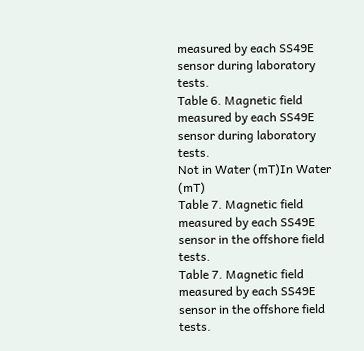measured by each SS49E sensor during laboratory tests.
Table 6. Magnetic field measured by each SS49E sensor during laboratory tests.
Not in Water (mT)In Water (mT)
Table 7. Magnetic field measured by each SS49E sensor in the offshore field tests.
Table 7. Magnetic field measured by each SS49E sensor in the offshore field tests.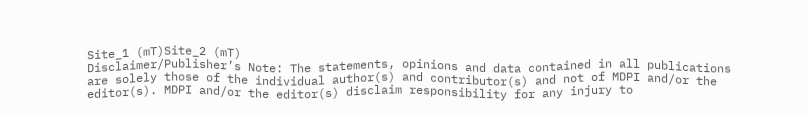Site_1 (mT)Site_2 (mT)
Disclaimer/Publisher’s Note: The statements, opinions and data contained in all publications are solely those of the individual author(s) and contributor(s) and not of MDPI and/or the editor(s). MDPI and/or the editor(s) disclaim responsibility for any injury to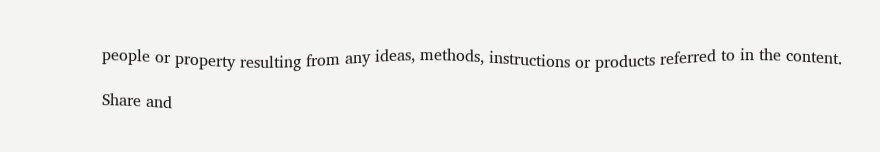people or property resulting from any ideas, methods, instructions or products referred to in the content.

Share and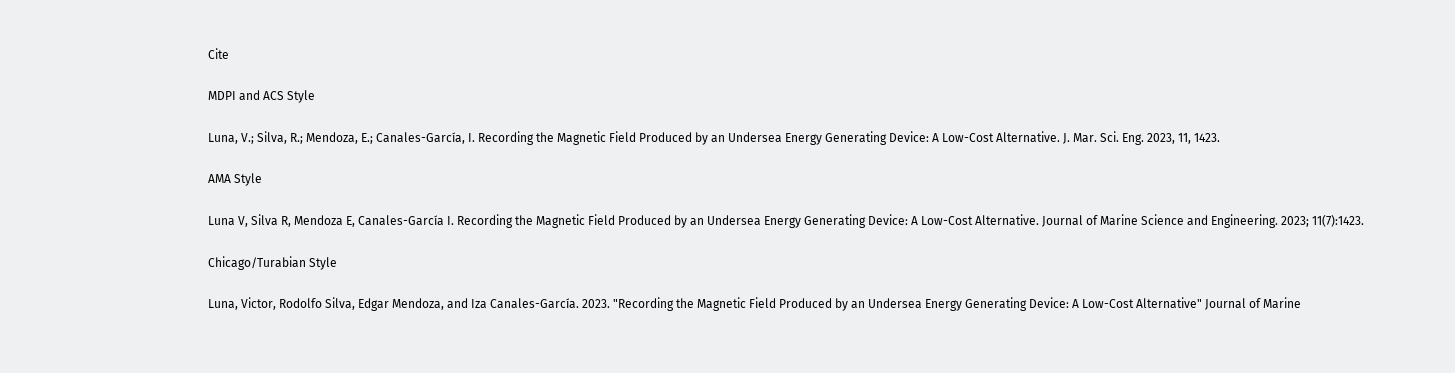Cite

MDPI and ACS Style

Luna, V.; Silva, R.; Mendoza, E.; Canales-García, I. Recording the Magnetic Field Produced by an Undersea Energy Generating Device: A Low-Cost Alternative. J. Mar. Sci. Eng. 2023, 11, 1423.

AMA Style

Luna V, Silva R, Mendoza E, Canales-García I. Recording the Magnetic Field Produced by an Undersea Energy Generating Device: A Low-Cost Alternative. Journal of Marine Science and Engineering. 2023; 11(7):1423.

Chicago/Turabian Style

Luna, Victor, Rodolfo Silva, Edgar Mendoza, and Iza Canales-García. 2023. "Recording the Magnetic Field Produced by an Undersea Energy Generating Device: A Low-Cost Alternative" Journal of Marine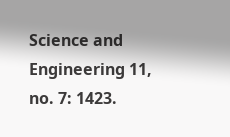Science and Engineering 11, no. 7: 1423.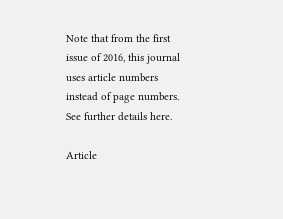Note that from the first issue of 2016, this journal uses article numbers instead of page numbers. See further details here.

Article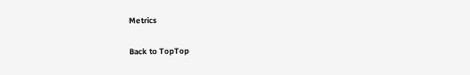Metrics

Back to TopTop